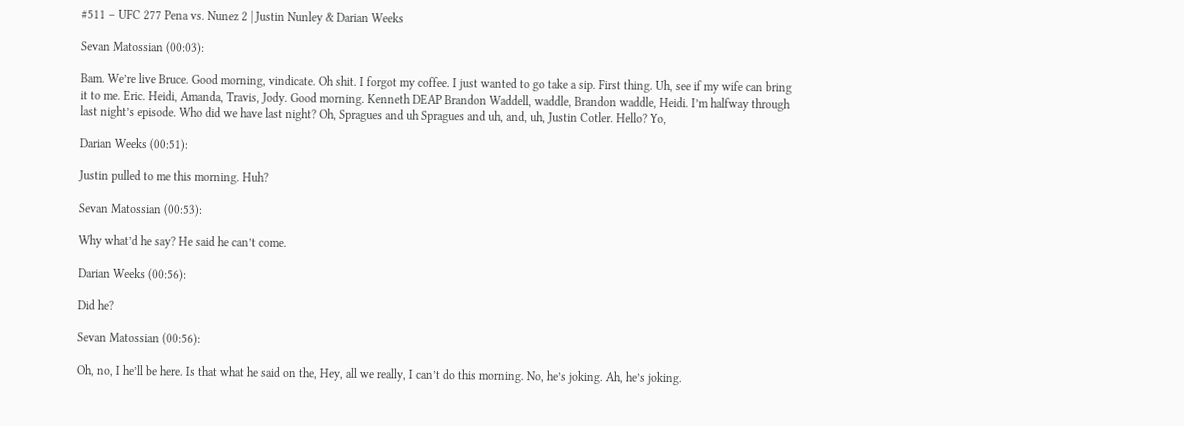#511 – UFC 277 Pena vs. Nunez 2 | Justin Nunley & Darian Weeks

Sevan Matossian (00:03):

Bam. We’re live Bruce. Good morning, vindicate. Oh shit. I forgot my coffee. I just wanted to go take a sip. First thing. Uh, see if my wife can bring it to me. Eric. Heidi, Amanda, Travis, Jody. Good morning. Kenneth DEAP Brandon Waddell, waddle, Brandon waddle, Heidi. I’m halfway through last night’s episode. Who did we have last night? Oh, Spragues and uh Spragues and uh, and, uh, Justin Cotler. Hello? Yo,

Darian Weeks (00:51):

Justin pulled to me this morning. Huh?

Sevan Matossian (00:53):

Why what’d he say? He said he can’t come.

Darian Weeks (00:56):

Did he?

Sevan Matossian (00:56):

Oh, no, I he’ll be here. Is that what he said on the, Hey, all we really, I can’t do this morning. No, he’s joking. Ah, he’s joking.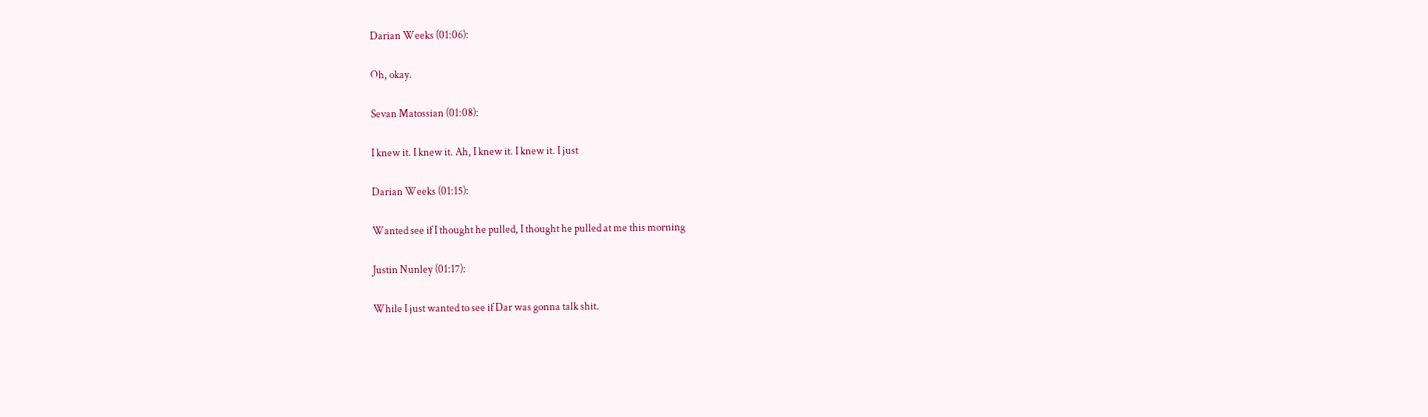Darian Weeks (01:06):

Oh, okay.

Sevan Matossian (01:08):

I knew it. I knew it. Ah, I knew it. I knew it. I just

Darian Weeks (01:15):

Wanted see if I thought he pulled, I thought he pulled at me this morning

Justin Nunley (01:17):

While I just wanted to see if Dar was gonna talk shit.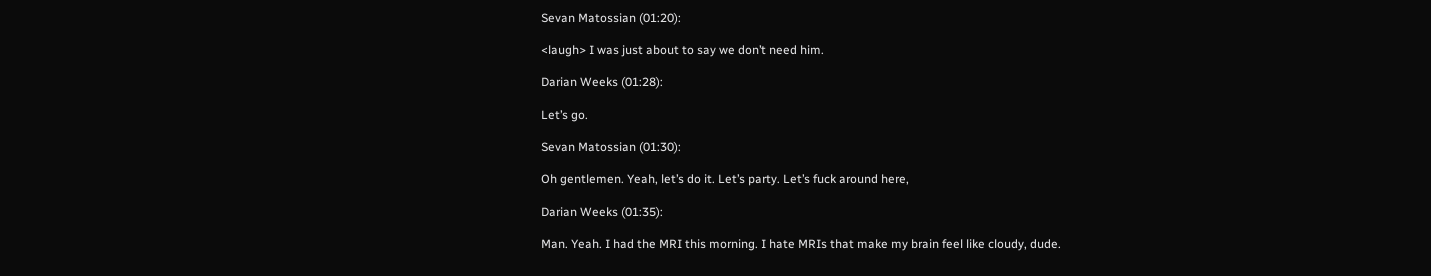Sevan Matossian (01:20):

<laugh> I was just about to say we don’t need him.

Darian Weeks (01:28):

Let’s go.

Sevan Matossian (01:30):

Oh gentlemen. Yeah, let’s do it. Let’s party. Let’s fuck around here,

Darian Weeks (01:35):

Man. Yeah. I had the MRI this morning. I hate MRIs that make my brain feel like cloudy, dude.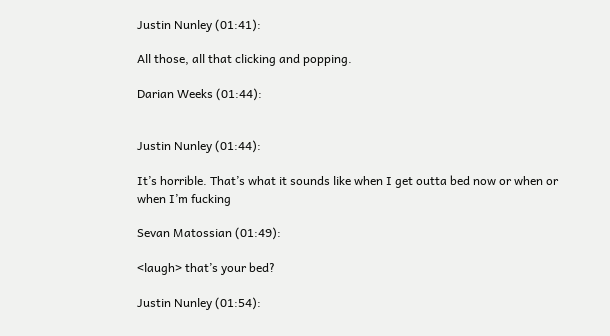Justin Nunley (01:41):

All those, all that clicking and popping.

Darian Weeks (01:44):


Justin Nunley (01:44):

It’s horrible. That’s what it sounds like when I get outta bed now or when or when I’m fucking

Sevan Matossian (01:49):

<laugh> that’s your bed?

Justin Nunley (01:54):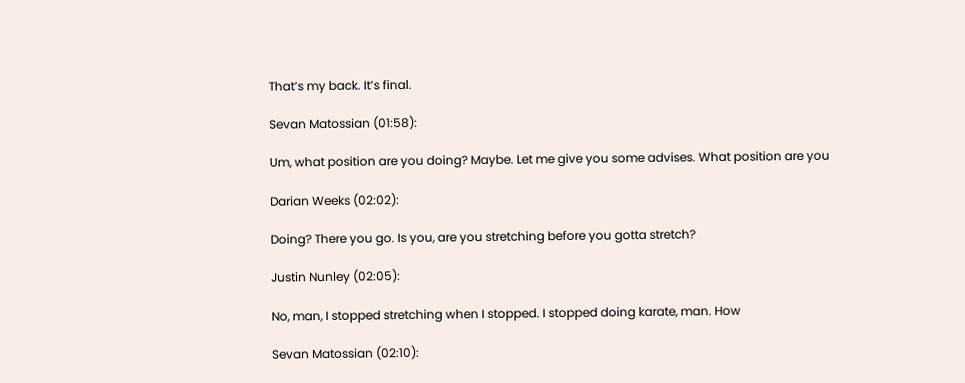That’s my back. It’s final.

Sevan Matossian (01:58):

Um, what position are you doing? Maybe. Let me give you some advises. What position are you

Darian Weeks (02:02):

Doing? There you go. Is you, are you stretching before you gotta stretch?

Justin Nunley (02:05):

No, man, I stopped stretching when I stopped. I stopped doing karate, man. How

Sevan Matossian (02:10):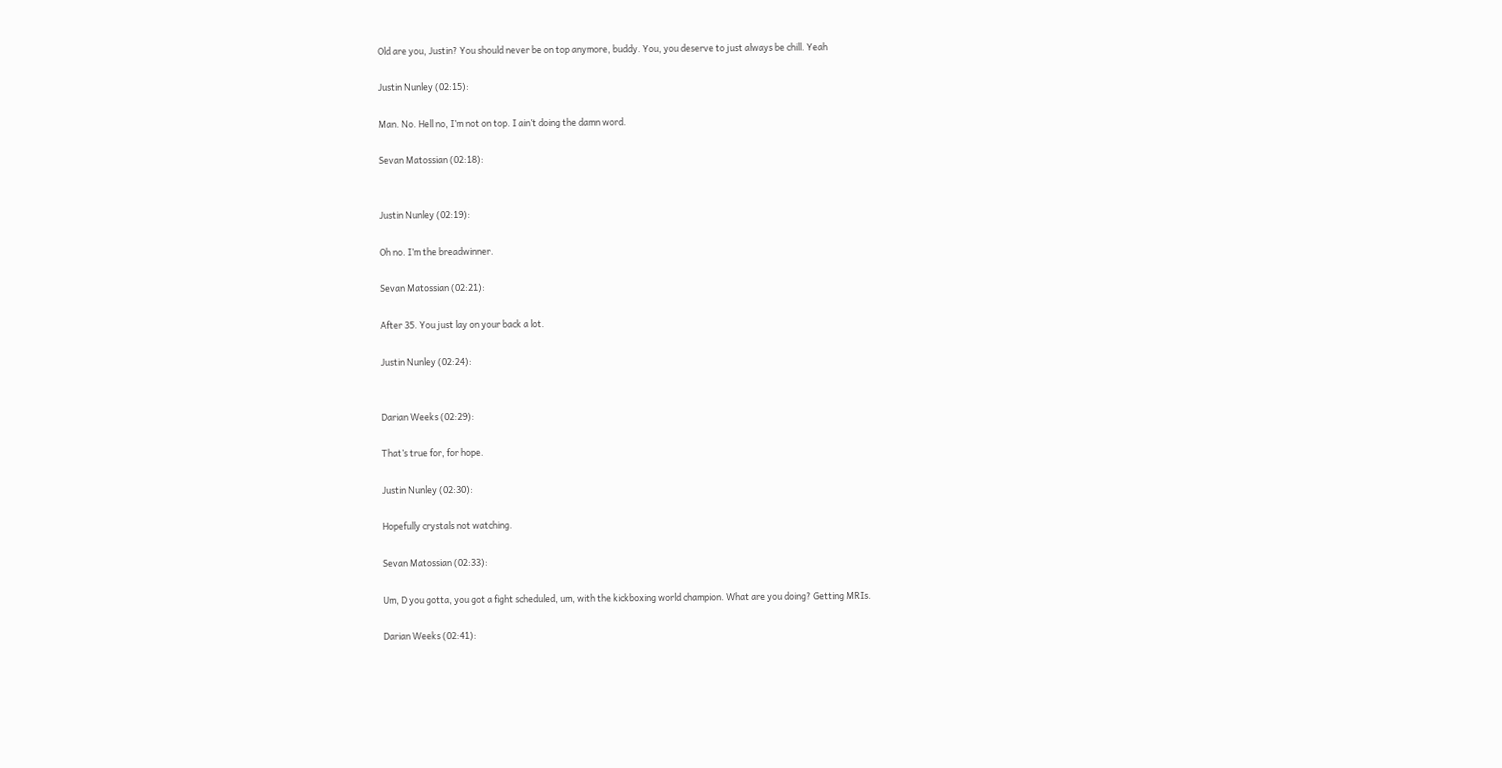Old are you, Justin? You should never be on top anymore, buddy. You, you deserve to just always be chill. Yeah

Justin Nunley (02:15):

Man. No. Hell no, I’m not on top. I ain’t doing the damn word.

Sevan Matossian (02:18):


Justin Nunley (02:19):

Oh no. I’m the breadwinner.

Sevan Matossian (02:21):

After 35. You just lay on your back a lot.

Justin Nunley (02:24):


Darian Weeks (02:29):

That’s true for, for hope.

Justin Nunley (02:30):

Hopefully crystals not watching.

Sevan Matossian (02:33):

Um, D you gotta, you got a fight scheduled, um, with the kickboxing world champion. What are you doing? Getting MRIs.

Darian Weeks (02:41):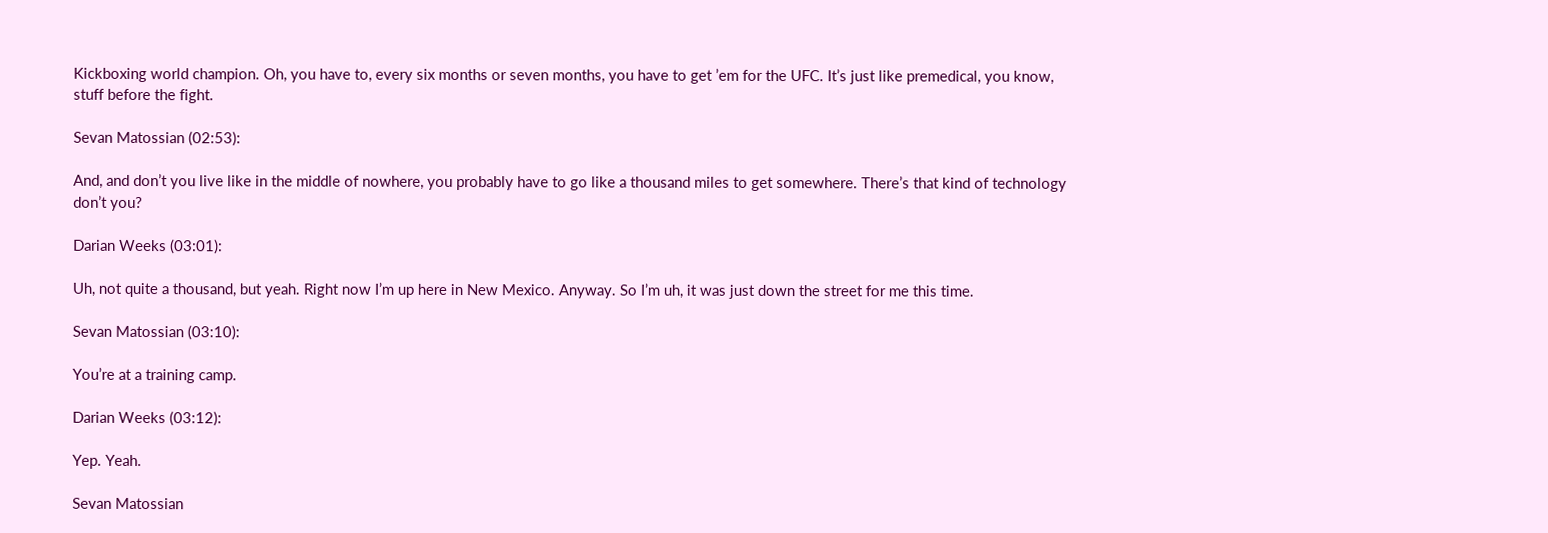Kickboxing world champion. Oh, you have to, every six months or seven months, you have to get ’em for the UFC. It’s just like premedical, you know, stuff before the fight.

Sevan Matossian (02:53):

And, and don’t you live like in the middle of nowhere, you probably have to go like a thousand miles to get somewhere. There’s that kind of technology don’t you?

Darian Weeks (03:01):

Uh, not quite a thousand, but yeah. Right now I’m up here in New Mexico. Anyway. So I’m uh, it was just down the street for me this time.

Sevan Matossian (03:10):

You’re at a training camp.

Darian Weeks (03:12):

Yep. Yeah.

Sevan Matossian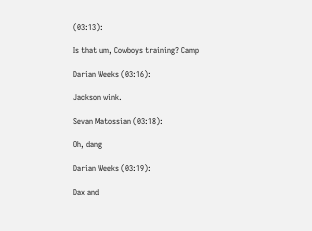(03:13):

Is that um, Cowboys training? Camp

Darian Weeks (03:16):

Jackson wink.

Sevan Matossian (03:18):

Oh, dang

Darian Weeks (03:19):

Dax and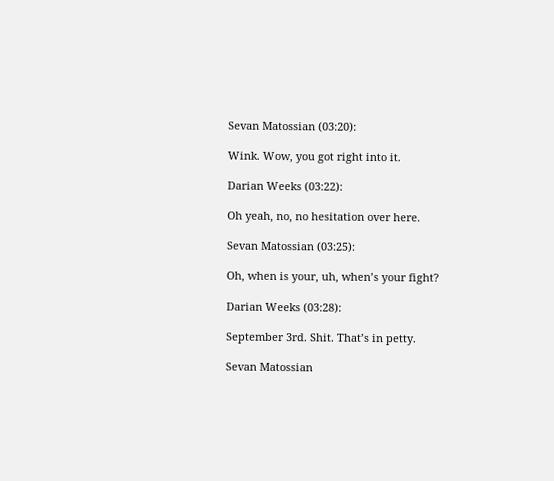Sevan Matossian (03:20):

Wink. Wow, you got right into it.

Darian Weeks (03:22):

Oh yeah, no, no hesitation over here.

Sevan Matossian (03:25):

Oh, when is your, uh, when’s your fight?

Darian Weeks (03:28):

September 3rd. Shit. That’s in petty.

Sevan Matossian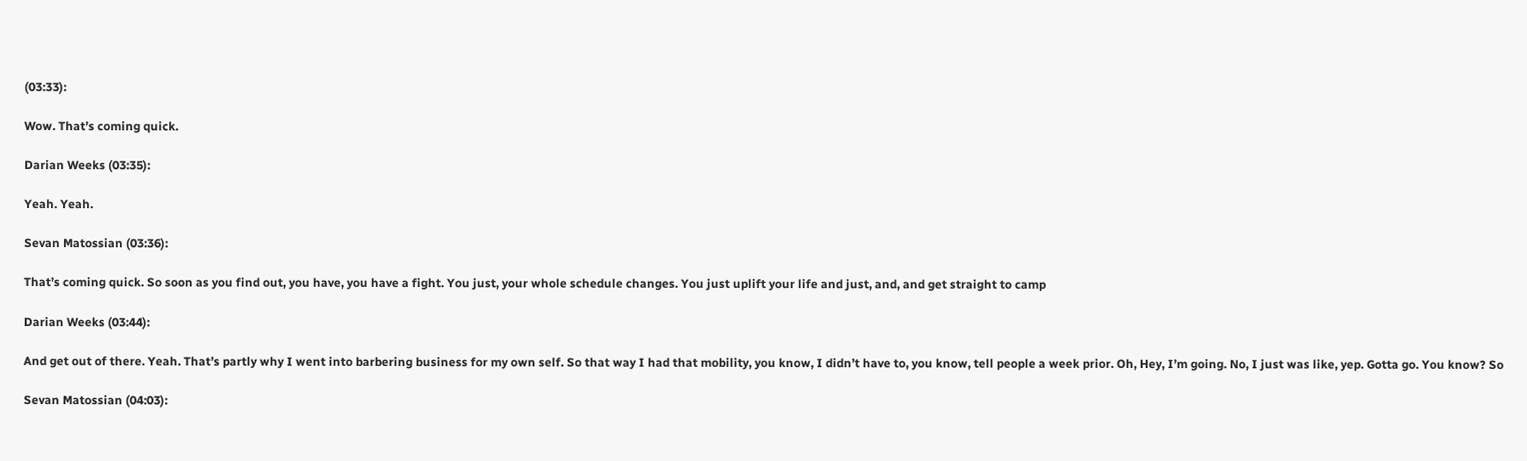(03:33):

Wow. That’s coming quick.

Darian Weeks (03:35):

Yeah. Yeah.

Sevan Matossian (03:36):

That’s coming quick. So soon as you find out, you have, you have a fight. You just, your whole schedule changes. You just uplift your life and just, and, and get straight to camp

Darian Weeks (03:44):

And get out of there. Yeah. That’s partly why I went into barbering business for my own self. So that way I had that mobility, you know, I didn’t have to, you know, tell people a week prior. Oh, Hey, I’m going. No, I just was like, yep. Gotta go. You know? So

Sevan Matossian (04:03):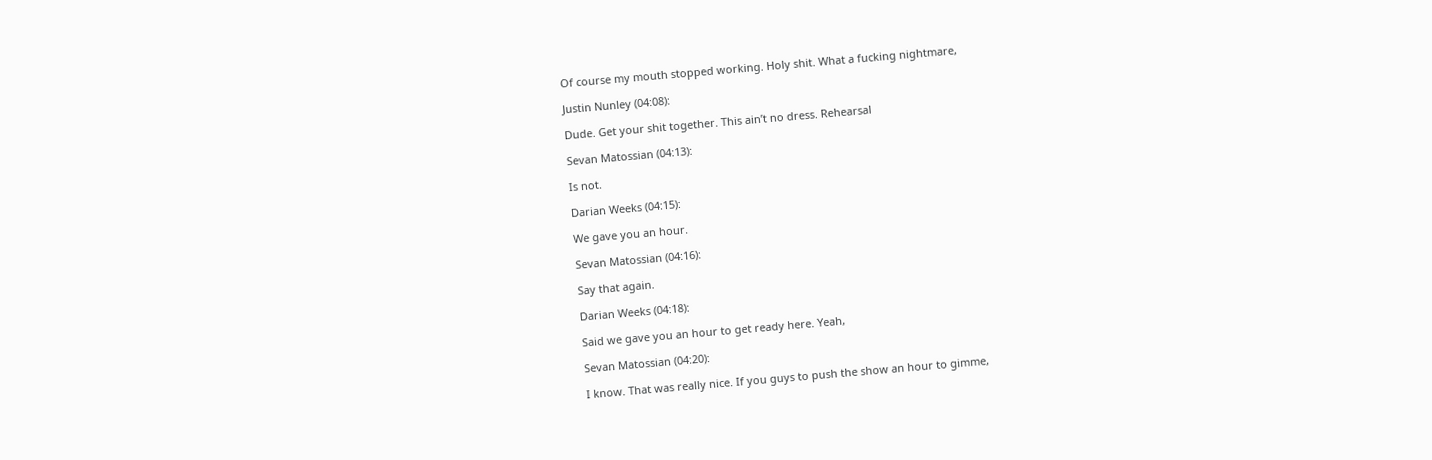Of course my mouth stopped working. Holy shit. What a fucking nightmare,

Justin Nunley (04:08):

Dude. Get your shit together. This ain’t no dress. Rehearsal

Sevan Matossian (04:13):

Is not.

Darian Weeks (04:15):

We gave you an hour.

Sevan Matossian (04:16):

Say that again.

Darian Weeks (04:18):

Said we gave you an hour to get ready here. Yeah,

Sevan Matossian (04:20):

I know. That was really nice. If you guys to push the show an hour to gimme,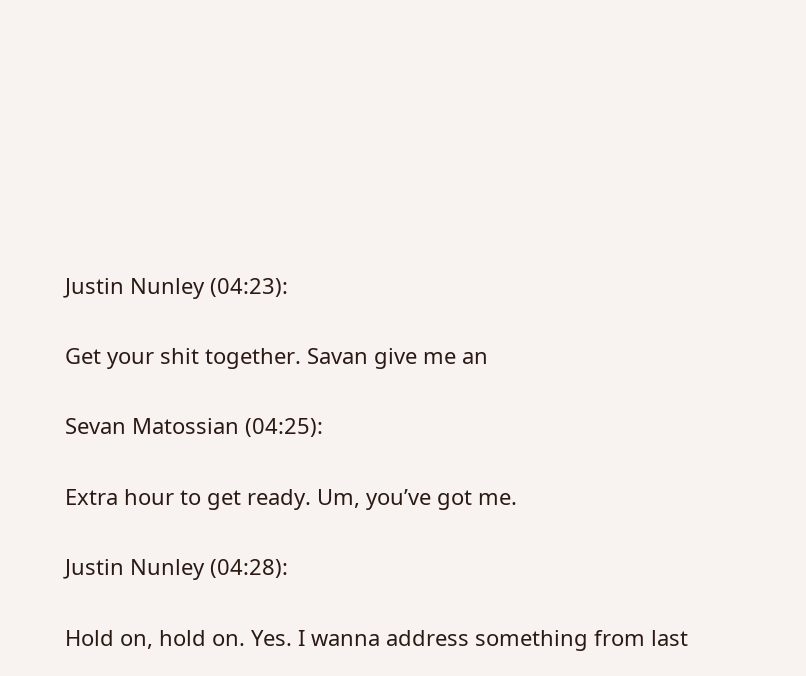Justin Nunley (04:23):

Get your shit together. Savan give me an

Sevan Matossian (04:25):

Extra hour to get ready. Um, you’ve got me.

Justin Nunley (04:28):

Hold on, hold on. Yes. I wanna address something from last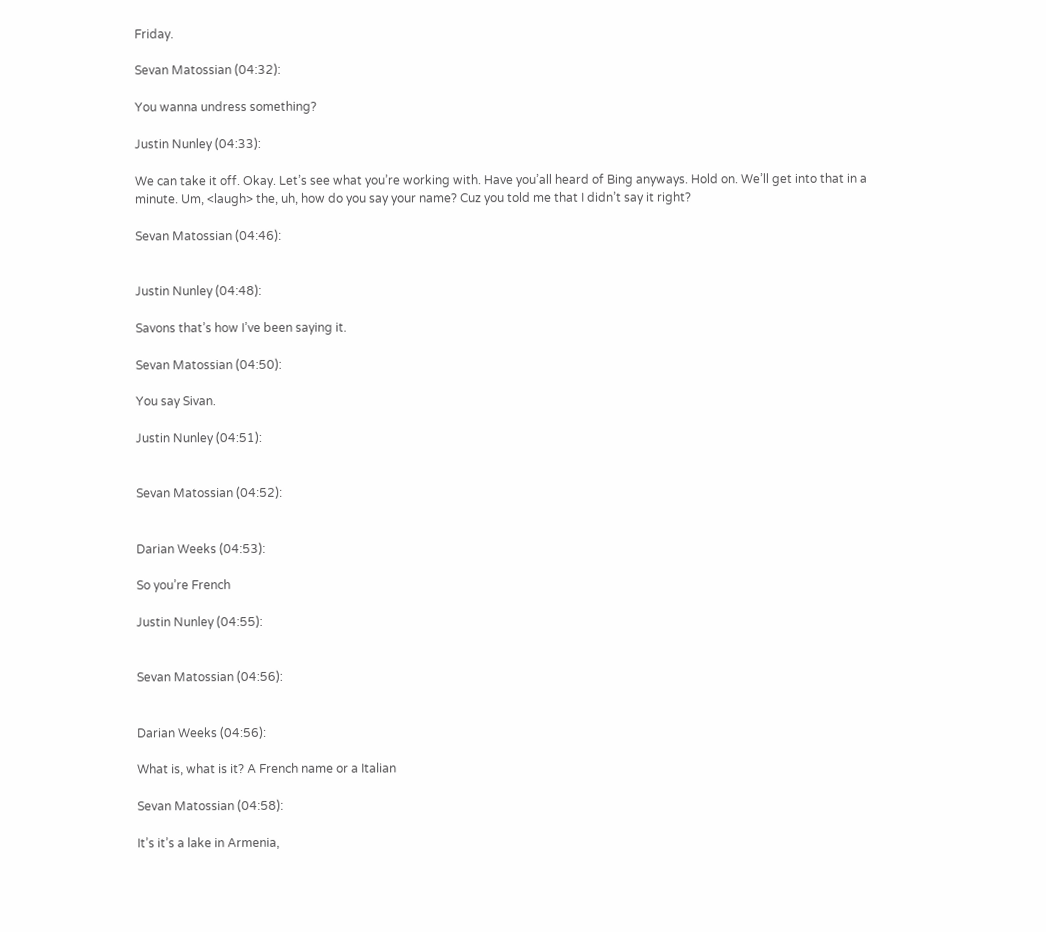Friday.

Sevan Matossian (04:32):

You wanna undress something?

Justin Nunley (04:33):

We can take it off. Okay. Let’s see what you’re working with. Have you’all heard of Bing anyways. Hold on. We’ll get into that in a minute. Um, <laugh> the, uh, how do you say your name? Cuz you told me that I didn’t say it right?

Sevan Matossian (04:46):


Justin Nunley (04:48):

Savons that’s how I’ve been saying it.

Sevan Matossian (04:50):

You say Sivan.

Justin Nunley (04:51):


Sevan Matossian (04:52):


Darian Weeks (04:53):

So you’re French

Justin Nunley (04:55):


Sevan Matossian (04:56):


Darian Weeks (04:56):

What is, what is it? A French name or a Italian

Sevan Matossian (04:58):

It’s it’s a lake in Armenia,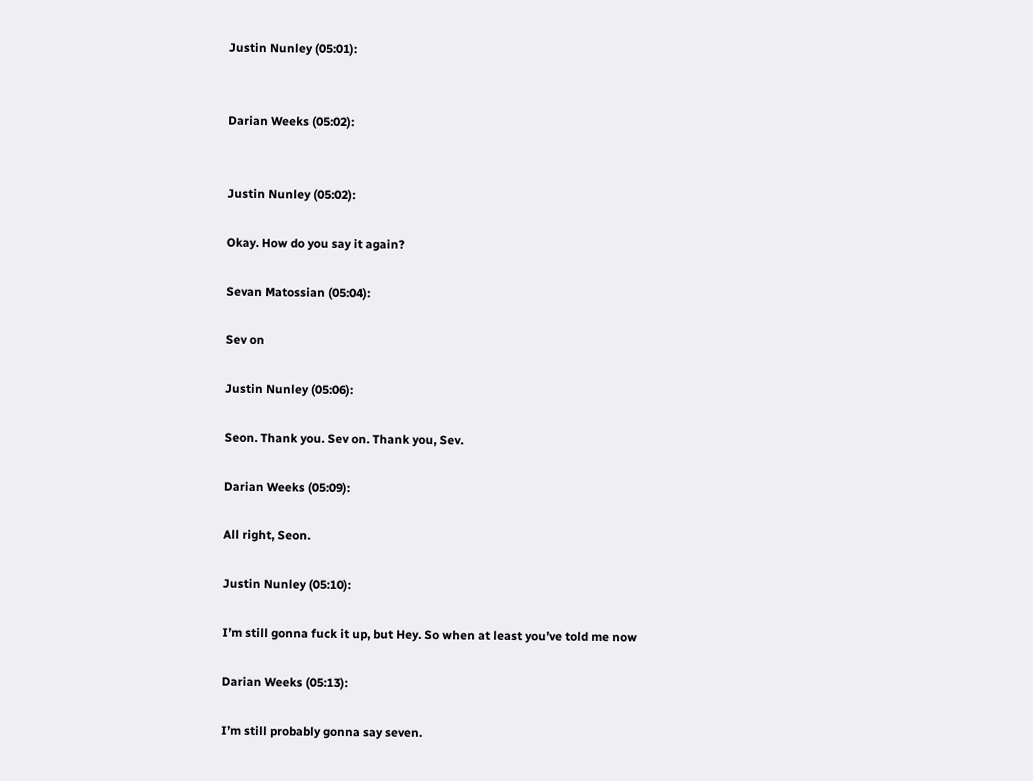Justin Nunley (05:01):


Darian Weeks (05:02):


Justin Nunley (05:02):

Okay. How do you say it again?

Sevan Matossian (05:04):

Sev on

Justin Nunley (05:06):

Seon. Thank you. Sev on. Thank you, Sev.

Darian Weeks (05:09):

All right, Seon.

Justin Nunley (05:10):

I’m still gonna fuck it up, but Hey. So when at least you’ve told me now

Darian Weeks (05:13):

I’m still probably gonna say seven.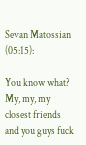Sevan Matossian (05:15):

You know what? My, my, my closest friends and you guys fuck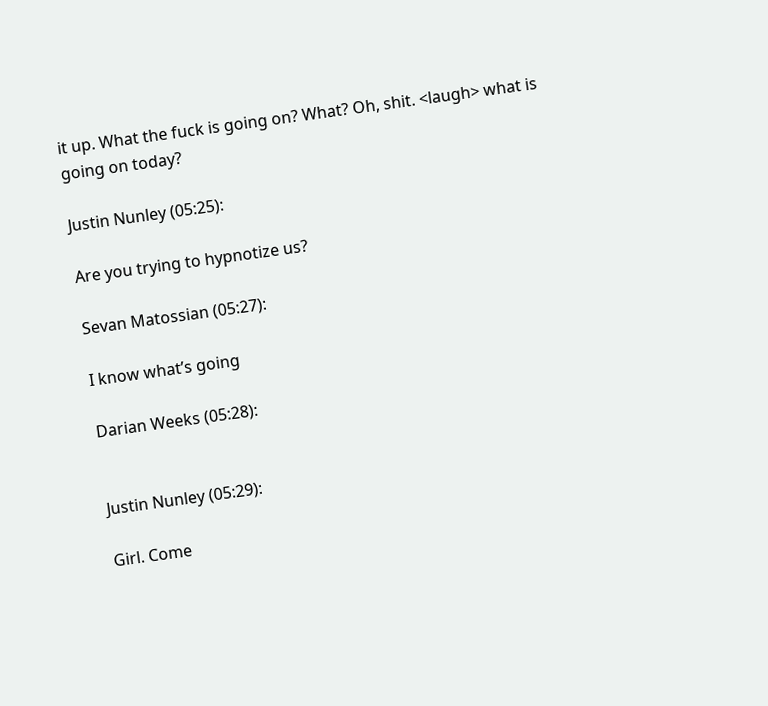it up. What the fuck is going on? What? Oh, shit. <laugh> what is going on today?

Justin Nunley (05:25):

Are you trying to hypnotize us?

Sevan Matossian (05:27):

I know what’s going

Darian Weeks (05:28):


Justin Nunley (05:29):

Girl. Come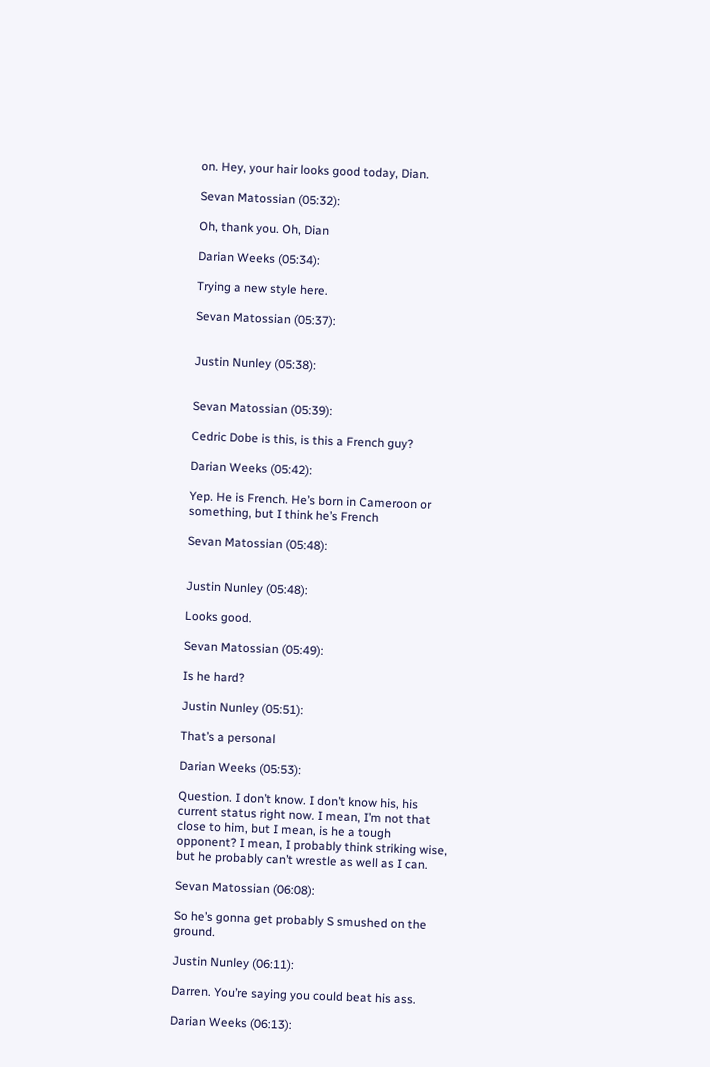on. Hey, your hair looks good today, Dian.

Sevan Matossian (05:32):

Oh, thank you. Oh, Dian

Darian Weeks (05:34):

Trying a new style here.

Sevan Matossian (05:37):


Justin Nunley (05:38):


Sevan Matossian (05:39):

Cedric Dobe is this, is this a French guy?

Darian Weeks (05:42):

Yep. He is French. He’s born in Cameroon or something, but I think he’s French

Sevan Matossian (05:48):


Justin Nunley (05:48):

Looks good.

Sevan Matossian (05:49):

Is he hard?

Justin Nunley (05:51):

That’s a personal

Darian Weeks (05:53):

Question. I don’t know. I don’t know his, his current status right now. I mean, I’m not that close to him, but I mean, is he a tough opponent? I mean, I probably think striking wise, but he probably can’t wrestle as well as I can.

Sevan Matossian (06:08):

So he’s gonna get probably S smushed on the ground.

Justin Nunley (06:11):

Darren. You’re saying you could beat his ass.

Darian Weeks (06:13):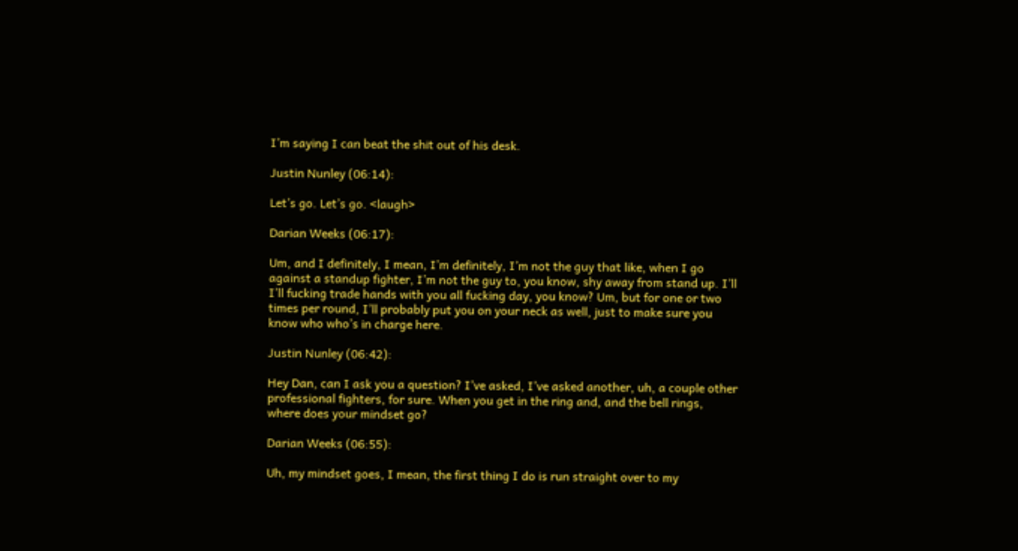I’m saying I can beat the shit out of his desk.

Justin Nunley (06:14):

Let’s go. Let’s go. <laugh>

Darian Weeks (06:17):

Um, and I definitely, I mean, I’m definitely, I’m not the guy that like, when I go against a standup fighter, I’m not the guy to, you know, shy away from stand up. I’ll I’ll fucking trade hands with you all fucking day, you know? Um, but for one or two times per round, I’ll probably put you on your neck as well, just to make sure you know who who’s in charge here.

Justin Nunley (06:42):

Hey Dan, can I ask you a question? I’ve asked, I’ve asked another, uh, a couple other professional fighters, for sure. When you get in the ring and, and the bell rings, where does your mindset go?

Darian Weeks (06:55):

Uh, my mindset goes, I mean, the first thing I do is run straight over to my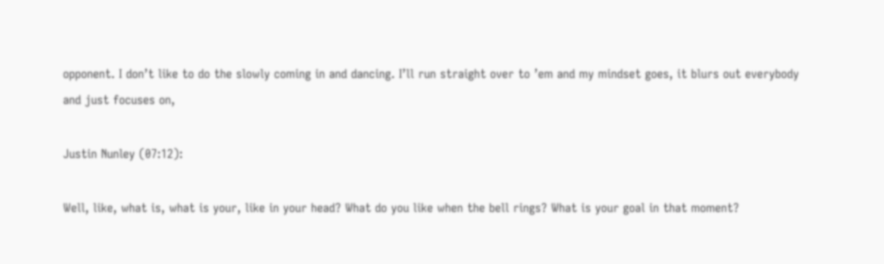opponent. I don’t like to do the slowly coming in and dancing. I’ll run straight over to ’em and my mindset goes, it blurs out everybody and just focuses on,

Justin Nunley (07:12):

Well, like, what is, what is your, like in your head? What do you like when the bell rings? What is your goal in that moment?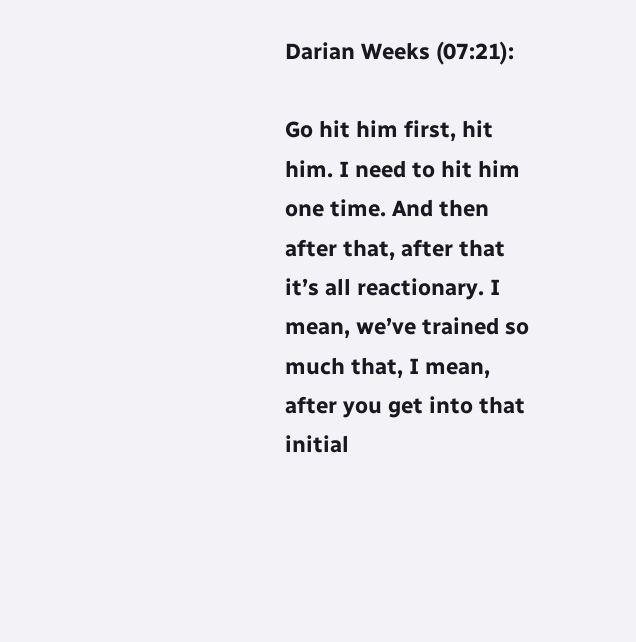Darian Weeks (07:21):

Go hit him first, hit him. I need to hit him one time. And then after that, after that it’s all reactionary. I mean, we’ve trained so much that, I mean, after you get into that initial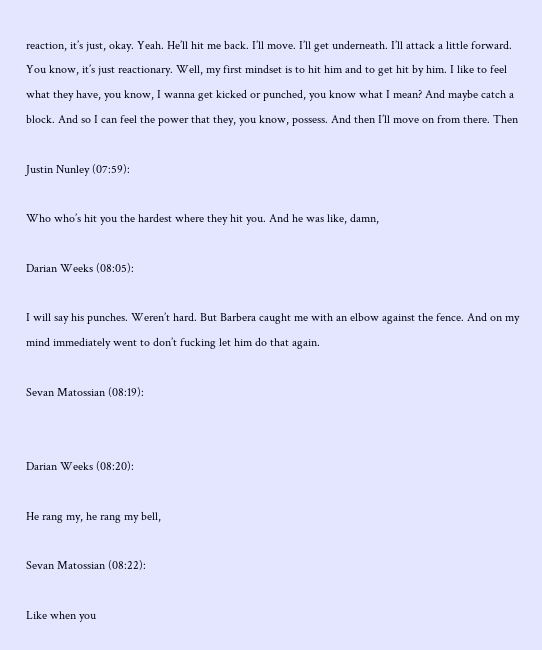reaction, it’s just, okay. Yeah. He’ll hit me back. I’ll move. I’ll get underneath. I’ll attack a little forward. You know, it’s just reactionary. Well, my first mindset is to hit him and to get hit by him. I like to feel what they have, you know, I wanna get kicked or punched, you know what I mean? And maybe catch a block. And so I can feel the power that they, you know, possess. And then I’ll move on from there. Then

Justin Nunley (07:59):

Who who’s hit you the hardest where they hit you. And he was like, damn,

Darian Weeks (08:05):

I will say his punches. Weren’t hard. But Barbera caught me with an elbow against the fence. And on my mind immediately went to don’t fucking let him do that again.

Sevan Matossian (08:19):


Darian Weeks (08:20):

He rang my, he rang my bell,

Sevan Matossian (08:22):

Like when you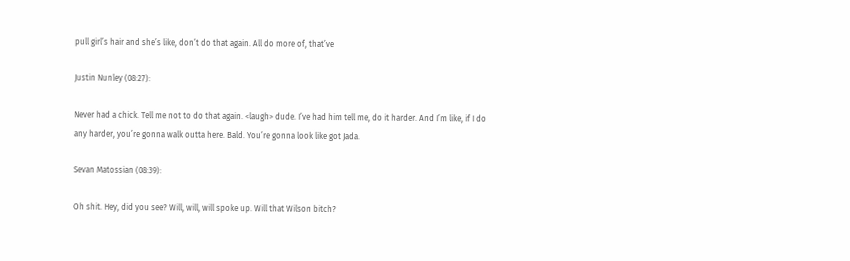pull girl’s hair and she’s like, don’t do that again. All do more of, that’ve

Justin Nunley (08:27):

Never had a chick. Tell me not to do that again. <laugh> dude. I’ve had him tell me, do it harder. And I’m like, if I do any harder, you’re gonna walk outta here. Bald. You’re gonna look like got Jada.

Sevan Matossian (08:39):

Oh shit. Hey, did you see? Will, will, will spoke up. Will that Wilson bitch?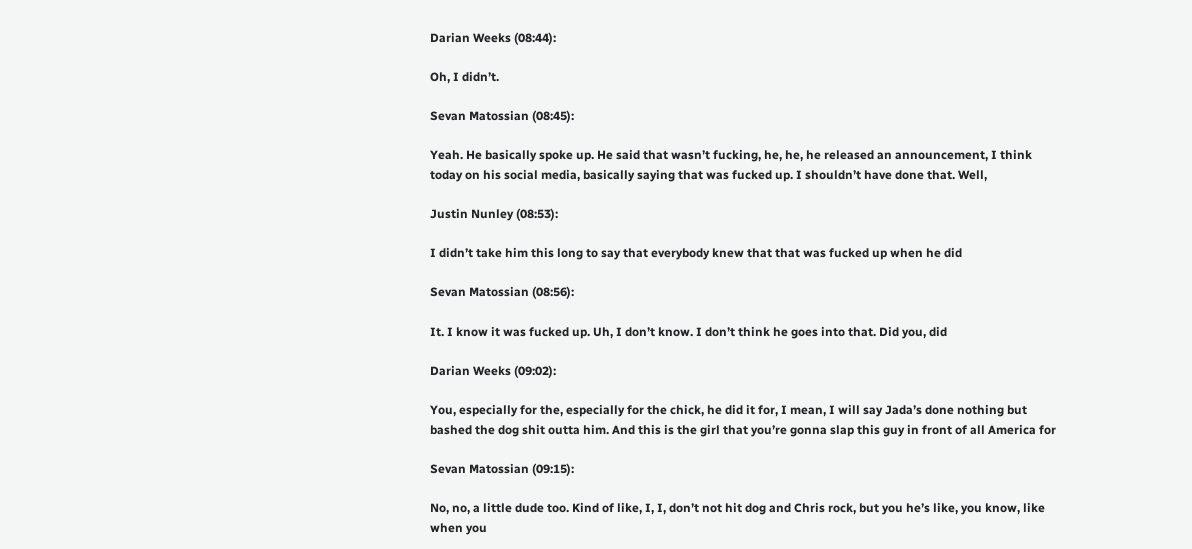Darian Weeks (08:44):

Oh, I didn’t.

Sevan Matossian (08:45):

Yeah. He basically spoke up. He said that wasn’t fucking, he, he, he released an announcement, I think today on his social media, basically saying that was fucked up. I shouldn’t have done that. Well,

Justin Nunley (08:53):

I didn’t take him this long to say that everybody knew that that was fucked up when he did

Sevan Matossian (08:56):

It. I know it was fucked up. Uh, I don’t know. I don’t think he goes into that. Did you, did

Darian Weeks (09:02):

You, especially for the, especially for the chick, he did it for, I mean, I will say Jada’s done nothing but bashed the dog shit outta him. And this is the girl that you’re gonna slap this guy in front of all America for

Sevan Matossian (09:15):

No, no, a little dude too. Kind of like, I, I, don’t not hit dog and Chris rock, but you he’s like, you know, like when you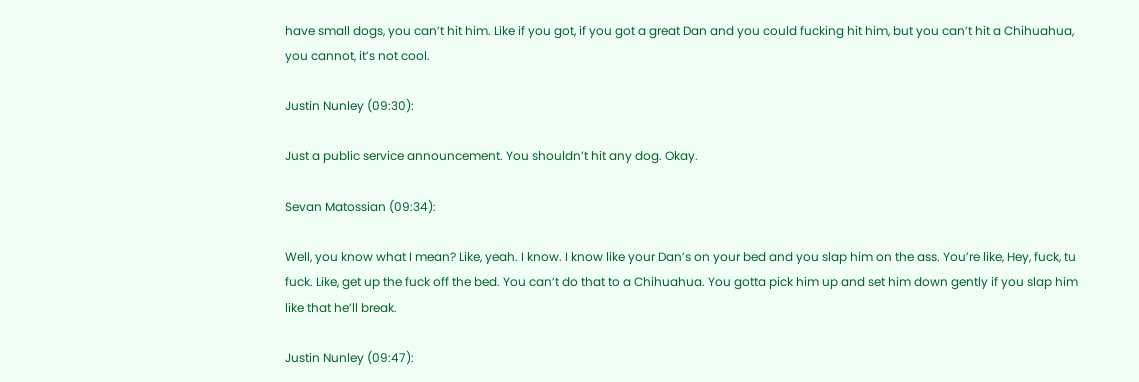have small dogs, you can’t hit him. Like if you got, if you got a great Dan and you could fucking hit him, but you can’t hit a Chihuahua, you cannot, it’s not cool.

Justin Nunley (09:30):

Just a public service announcement. You shouldn’t hit any dog. Okay.

Sevan Matossian (09:34):

Well, you know what I mean? Like, yeah. I know. I know like your Dan’s on your bed and you slap him on the ass. You’re like, Hey, fuck, tu fuck. Like, get up the fuck off the bed. You can’t do that to a Chihuahua. You gotta pick him up and set him down gently if you slap him like that he’ll break.

Justin Nunley (09:47):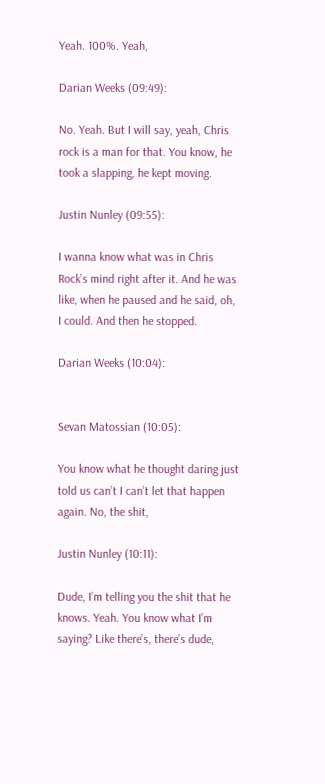Yeah. 100%. Yeah,

Darian Weeks (09:49):

No. Yeah. But I will say, yeah, Chris rock is a man for that. You know, he took a slapping, he kept moving.

Justin Nunley (09:55):

I wanna know what was in Chris Rock’s mind right after it. And he was like, when he paused and he said, oh, I could. And then he stopped.

Darian Weeks (10:04):


Sevan Matossian (10:05):

You know what he thought daring just told us can’t I can’t let that happen again. No, the shit,

Justin Nunley (10:11):

Dude, I’m telling you the shit that he knows. Yeah. You know what I’m saying? Like there’s, there’s dude,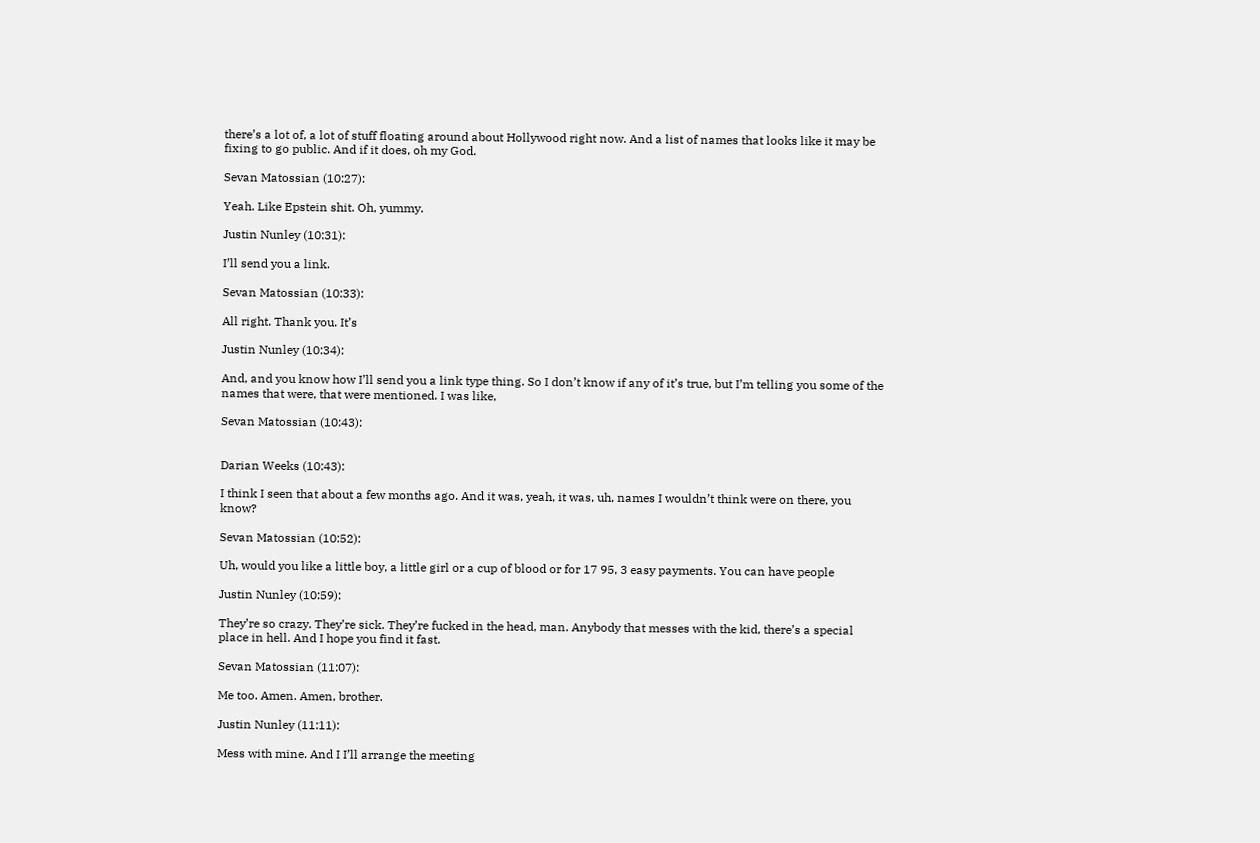there’s a lot of, a lot of stuff floating around about Hollywood right now. And a list of names that looks like it may be fixing to go public. And if it does, oh my God.

Sevan Matossian (10:27):

Yeah. Like Epstein shit. Oh, yummy.

Justin Nunley (10:31):

I’ll send you a link.

Sevan Matossian (10:33):

All right. Thank you. It’s

Justin Nunley (10:34):

And, and you know how I’ll send you a link type thing. So I don’t know if any of it’s true, but I’m telling you some of the names that were, that were mentioned. I was like,

Sevan Matossian (10:43):


Darian Weeks (10:43):

I think I seen that about a few months ago. And it was, yeah, it was, uh, names I wouldn’t think were on there, you know?

Sevan Matossian (10:52):

Uh, would you like a little boy, a little girl or a cup of blood or for 17 95, 3 easy payments. You can have people

Justin Nunley (10:59):

They’re so crazy. They’re sick. They’re fucked in the head, man. Anybody that messes with the kid, there’s a special place in hell. And I hope you find it fast.

Sevan Matossian (11:07):

Me too. Amen. Amen, brother.

Justin Nunley (11:11):

Mess with mine. And I I’ll arrange the meeting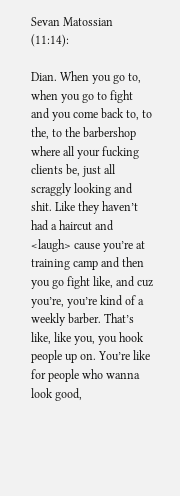Sevan Matossian (11:14):

Dian. When you go to, when you go to fight and you come back to, to the, to the barbershop where all your fucking clients be, just all scraggly looking and shit. Like they haven’t had a haircut and <laugh> cause you’re at training camp and then you go fight like, and cuz you’re, you’re kind of a weekly barber. That’s like, like you, you hook people up on. You’re like for people who wanna look good,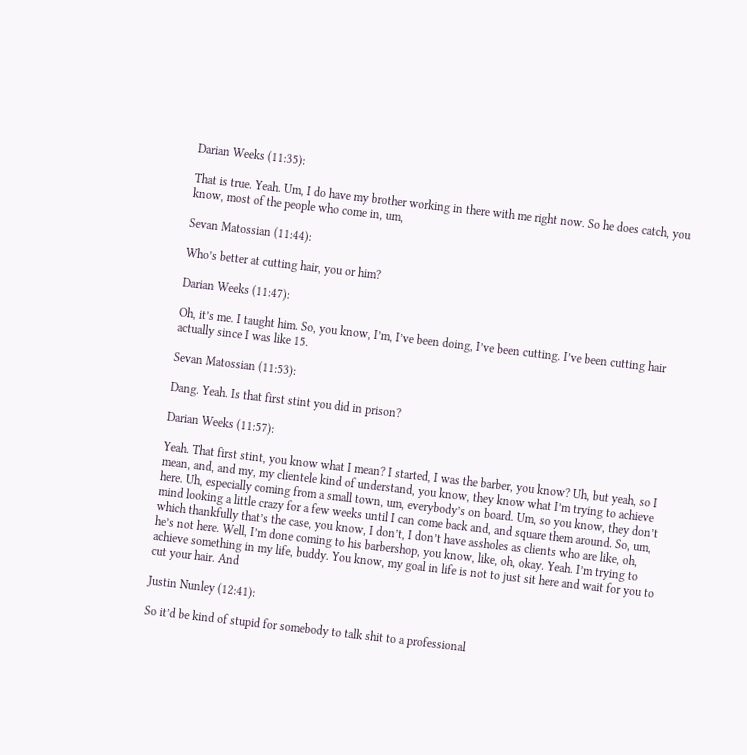Darian Weeks (11:35):

That is true. Yeah. Um, I do have my brother working in there with me right now. So he does catch, you know, most of the people who come in, um,

Sevan Matossian (11:44):

Who’s better at cutting hair, you or him?

Darian Weeks (11:47):

Oh, it’s me. I taught him. So, you know, I’m, I’ve been doing, I’ve been cutting. I’ve been cutting hair actually since I was like 15.

Sevan Matossian (11:53):

Dang. Yeah. Is that first stint you did in prison?

Darian Weeks (11:57):

Yeah. That first stint, you know what I mean? I started, I was the barber, you know? Uh, but yeah, so I mean, and, and my, my clientele kind of understand, you know, they know what I’m trying to achieve here. Uh, especially coming from a small town, um, everybody’s on board. Um, so you know, they don’t mind looking a little crazy for a few weeks until I can come back and, and square them around. So, um, which thankfully that’s the case, you know, I don’t, I don’t have assholes as clients who are like, oh, he’s not here. Well, I’m done coming to his barbershop, you know, like, oh, okay. Yeah. I’m trying to achieve something in my life, buddy. You know, my goal in life is not to just sit here and wait for you to cut your hair. And

Justin Nunley (12:41):

So it’d be kind of stupid for somebody to talk shit to a professional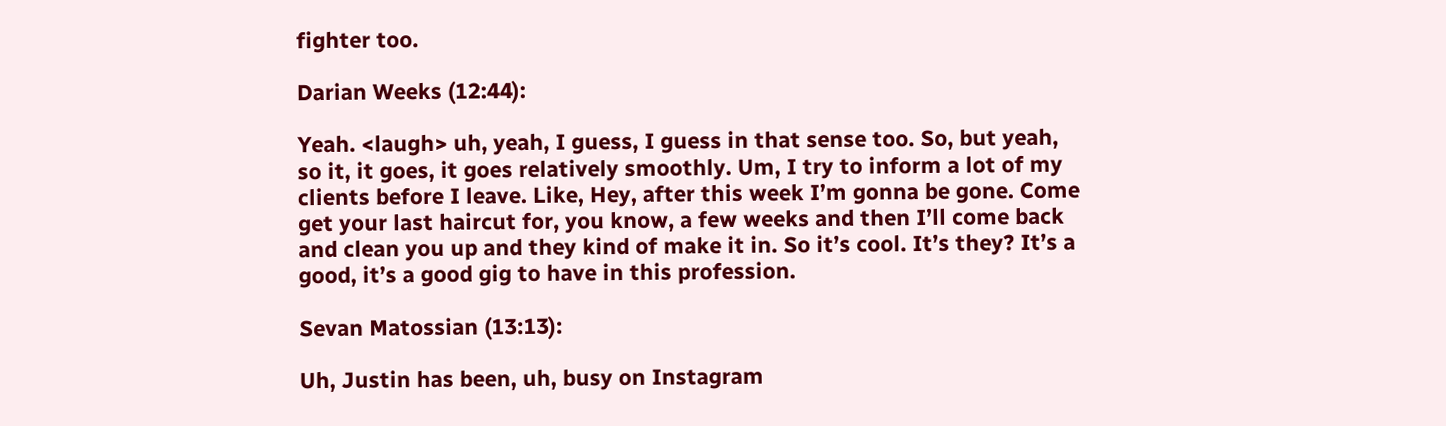fighter too.

Darian Weeks (12:44):

Yeah. <laugh> uh, yeah, I guess, I guess in that sense too. So, but yeah, so it, it goes, it goes relatively smoothly. Um, I try to inform a lot of my clients before I leave. Like, Hey, after this week I’m gonna be gone. Come get your last haircut for, you know, a few weeks and then I’ll come back and clean you up and they kind of make it in. So it’s cool. It’s they? It’s a good, it’s a good gig to have in this profession.

Sevan Matossian (13:13):

Uh, Justin has been, uh, busy on Instagram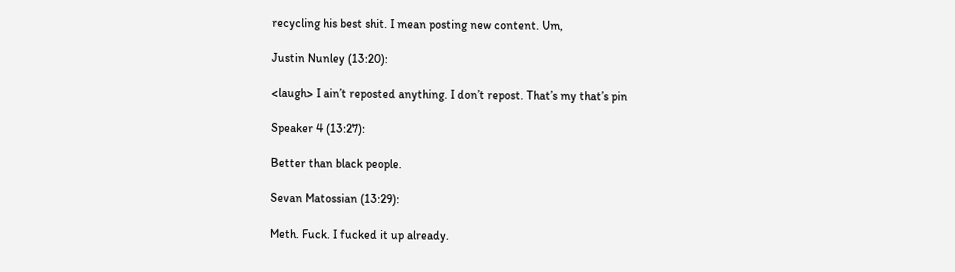recycling his best shit. I mean posting new content. Um,

Justin Nunley (13:20):

<laugh> I ain’t reposted anything. I don’t repost. That’s my that’s pin

Speaker 4 (13:27):

Better than black people.

Sevan Matossian (13:29):

Meth. Fuck. I fucked it up already.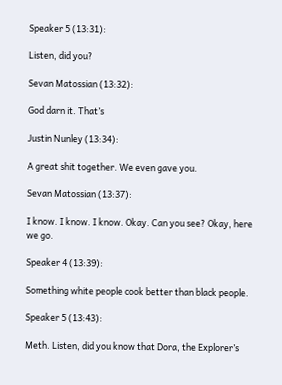Speaker 5 (13:31):

Listen, did you?

Sevan Matossian (13:32):

God darn it. That’s

Justin Nunley (13:34):

A great shit together. We even gave you.

Sevan Matossian (13:37):

I know. I know. I know. Okay. Can you see? Okay, here we go.

Speaker 4 (13:39):

Something white people cook better than black people.

Speaker 5 (13:43):

Meth. Listen, did you know that Dora, the Explorer’s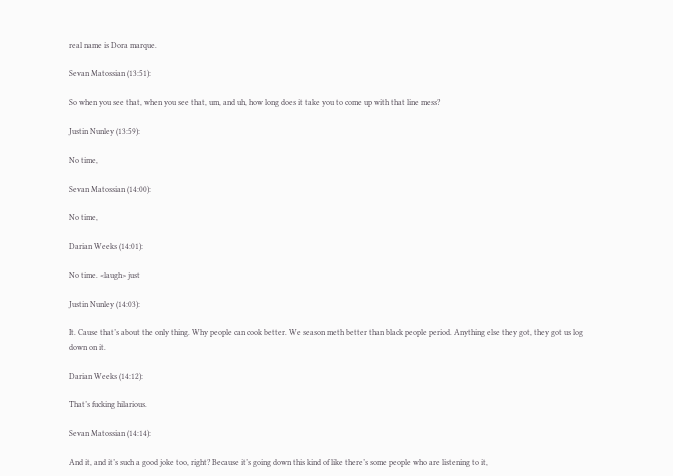real name is Dora marque.

Sevan Matossian (13:51):

So when you see that, when you see that, um, and uh, how long does it take you to come up with that line mess?

Justin Nunley (13:59):

No time,

Sevan Matossian (14:00):

No time,

Darian Weeks (14:01):

No time. <laugh> just

Justin Nunley (14:03):

It. Cause that’s about the only thing. Why people can cook better. We season meth better than black people period. Anything else they got, they got us log down on it.

Darian Weeks (14:12):

That’s fucking hilarious.

Sevan Matossian (14:14):

And it, and it’s such a good joke too, right? Because it’s going down this kind of like there’s some people who are listening to it,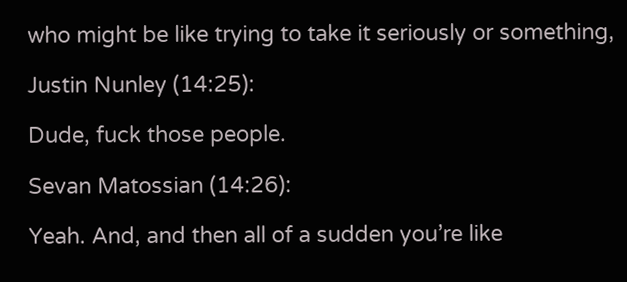who might be like trying to take it seriously or something,

Justin Nunley (14:25):

Dude, fuck those people.

Sevan Matossian (14:26):

Yeah. And, and then all of a sudden you’re like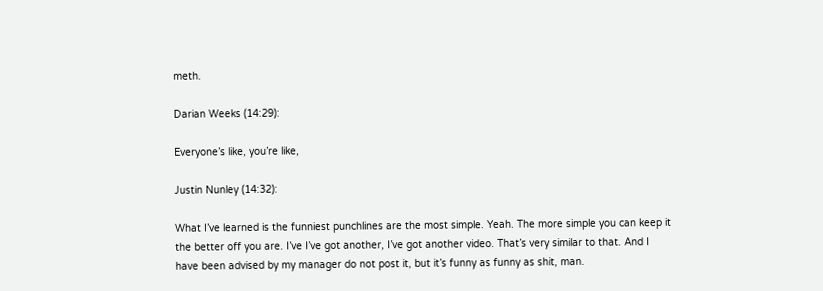meth.

Darian Weeks (14:29):

Everyone’s like, you’re like,

Justin Nunley (14:32):

What I’ve learned is the funniest punchlines are the most simple. Yeah. The more simple you can keep it the better off you are. I’ve I’ve got another, I’ve got another video. That’s very similar to that. And I have been advised by my manager do not post it, but it’s funny as funny as shit, man.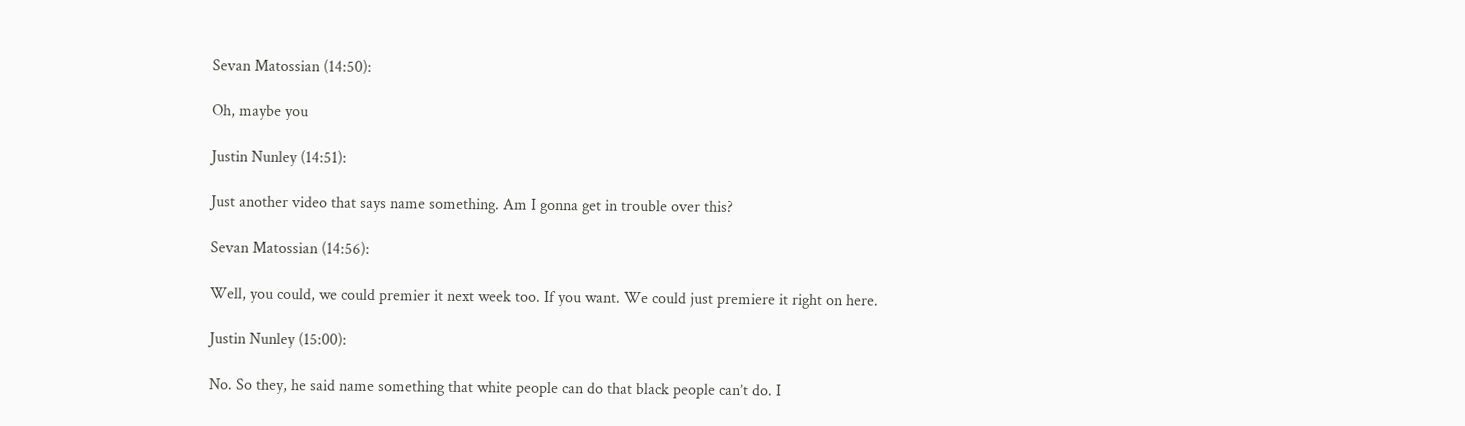Sevan Matossian (14:50):

Oh, maybe you

Justin Nunley (14:51):

Just another video that says name something. Am I gonna get in trouble over this?

Sevan Matossian (14:56):

Well, you could, we could premier it next week too. If you want. We could just premiere it right on here.

Justin Nunley (15:00):

No. So they, he said name something that white people can do that black people can’t do. I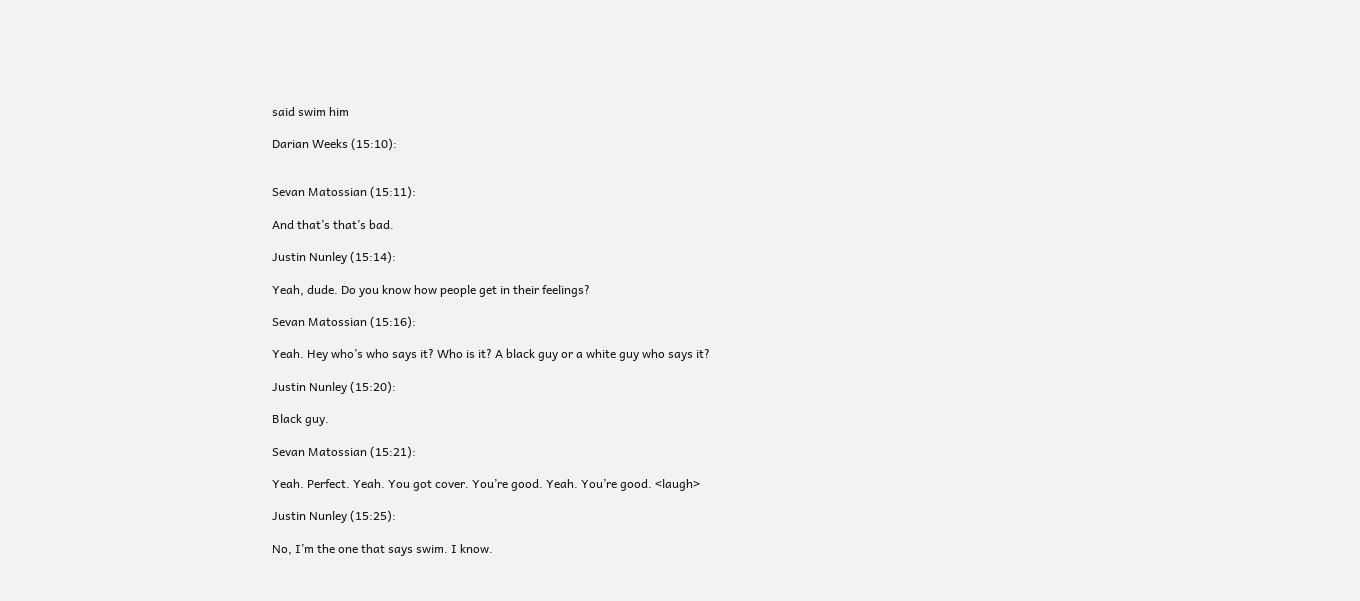said swim him

Darian Weeks (15:10):


Sevan Matossian (15:11):

And that’s that’s bad.

Justin Nunley (15:14):

Yeah, dude. Do you know how people get in their feelings?

Sevan Matossian (15:16):

Yeah. Hey who’s who says it? Who is it? A black guy or a white guy who says it?

Justin Nunley (15:20):

Black guy.

Sevan Matossian (15:21):

Yeah. Perfect. Yeah. You got cover. You’re good. Yeah. You’re good. <laugh>

Justin Nunley (15:25):

No, I’m the one that says swim. I know.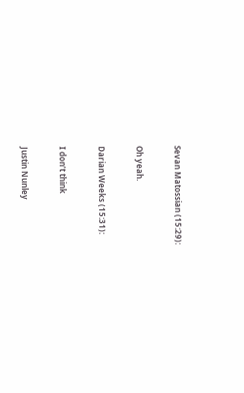Sevan Matossian (15:29):

Oh yeah.

Darian Weeks (15:31):

I don’t think

Justin Nunley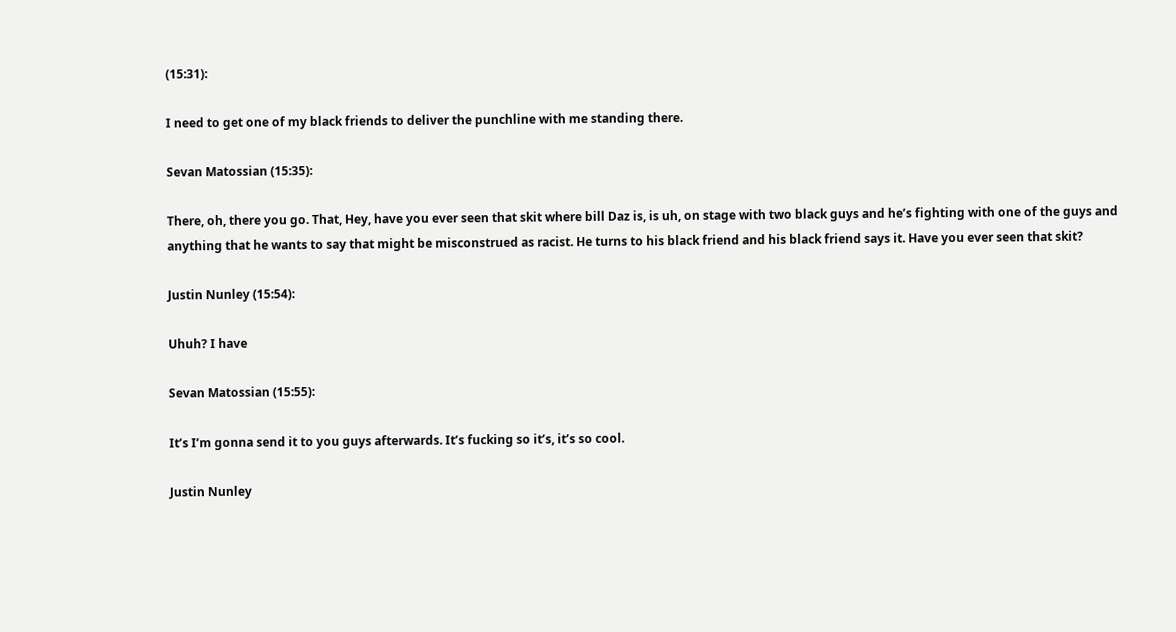(15:31):

I need to get one of my black friends to deliver the punchline with me standing there.

Sevan Matossian (15:35):

There, oh, there you go. That, Hey, have you ever seen that skit where bill Daz is, is uh, on stage with two black guys and he’s fighting with one of the guys and anything that he wants to say that might be misconstrued as racist. He turns to his black friend and his black friend says it. Have you ever seen that skit?

Justin Nunley (15:54):

Uhuh? I have

Sevan Matossian (15:55):

It’s I’m gonna send it to you guys afterwards. It’s fucking so it’s, it’s so cool.

Justin Nunley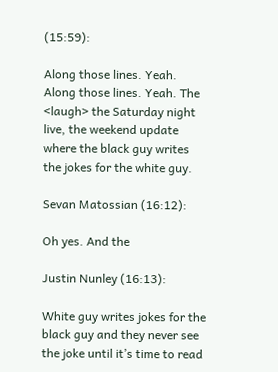(15:59):

Along those lines. Yeah. Along those lines. Yeah. The <laugh> the Saturday night live, the weekend update where the black guy writes the jokes for the white guy.

Sevan Matossian (16:12):

Oh yes. And the

Justin Nunley (16:13):

White guy writes jokes for the black guy and they never see the joke until it’s time to read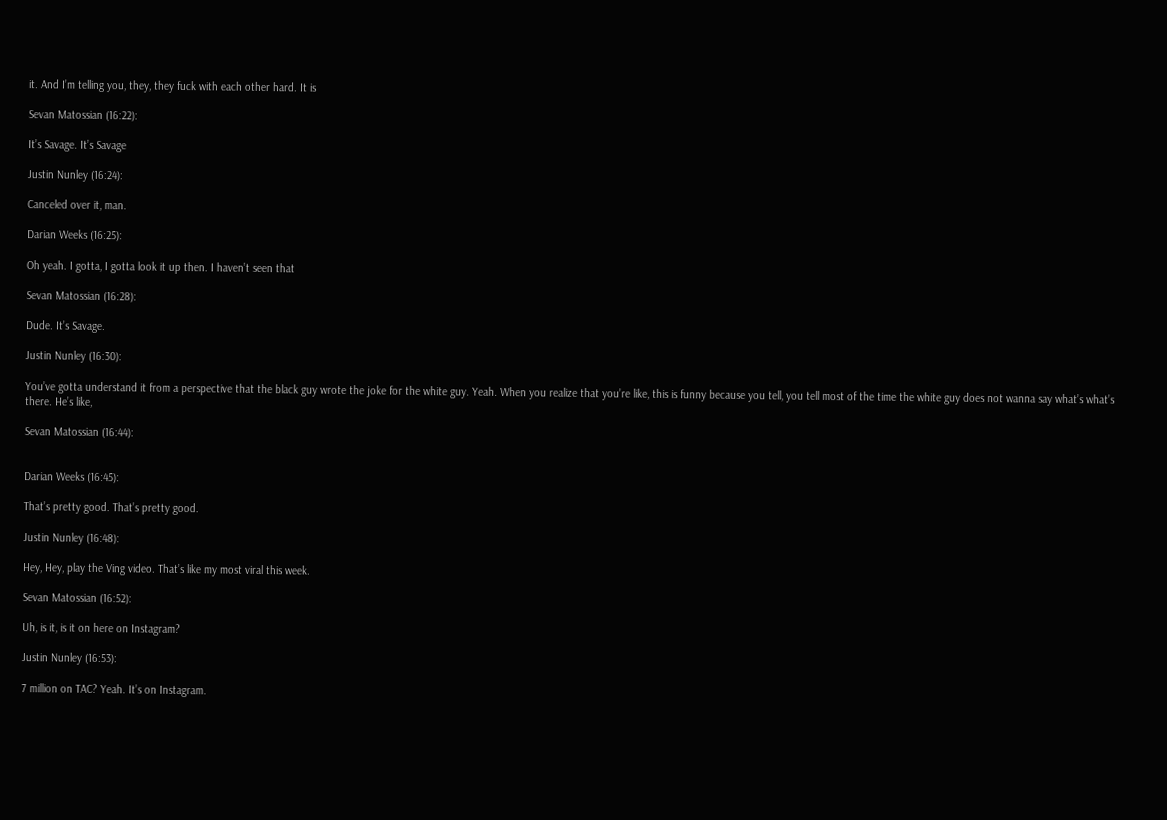it. And I’m telling you, they, they fuck with each other hard. It is

Sevan Matossian (16:22):

It’s Savage. It’s Savage

Justin Nunley (16:24):

Canceled over it, man.

Darian Weeks (16:25):

Oh yeah. I gotta, I gotta look it up then. I haven’t seen that

Sevan Matossian (16:28):

Dude. It’s Savage.

Justin Nunley (16:30):

You’ve gotta understand it from a perspective that the black guy wrote the joke for the white guy. Yeah. When you realize that you’re like, this is funny because you tell, you tell most of the time the white guy does not wanna say what’s what’s there. He’s like,

Sevan Matossian (16:44):


Darian Weeks (16:45):

That’s pretty good. That’s pretty good.

Justin Nunley (16:48):

Hey, Hey, play the Ving video. That’s like my most viral this week.

Sevan Matossian (16:52):

Uh, is it, is it on here on Instagram?

Justin Nunley (16:53):

7 million on TAC? Yeah. It’s on Instagram.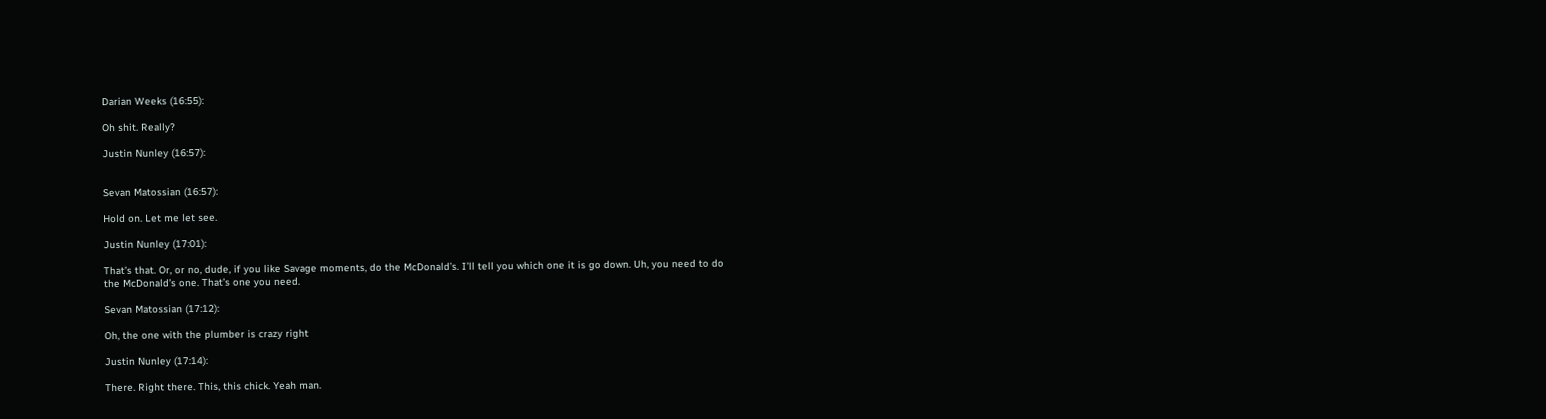Darian Weeks (16:55):

Oh shit. Really?

Justin Nunley (16:57):


Sevan Matossian (16:57):

Hold on. Let me let see.

Justin Nunley (17:01):

That’s that. Or, or no, dude, if you like Savage moments, do the McDonald’s. I’ll tell you which one it is go down. Uh, you need to do the McDonald’s one. That’s one you need.

Sevan Matossian (17:12):

Oh, the one with the plumber is crazy right

Justin Nunley (17:14):

There. Right there. This, this chick. Yeah man.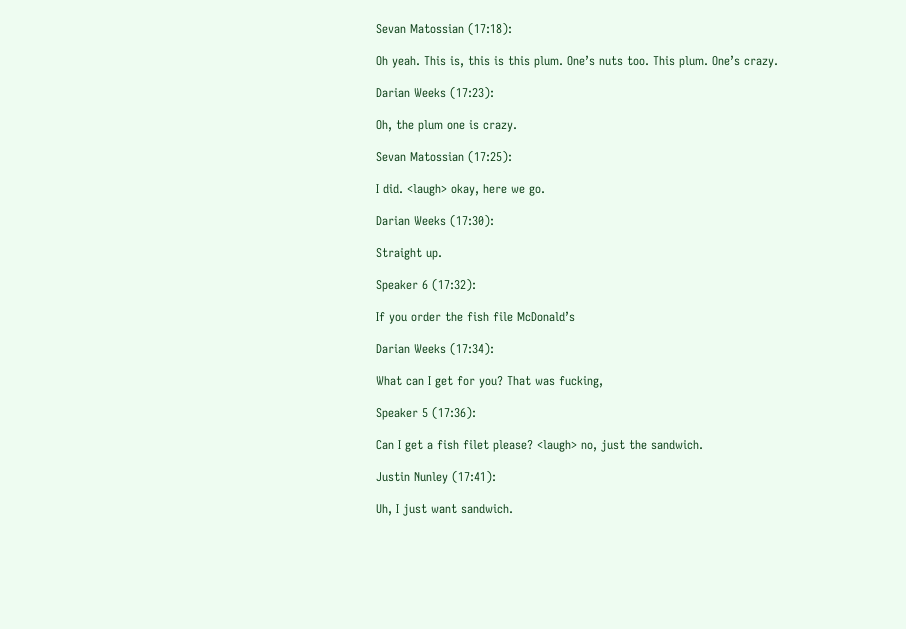Sevan Matossian (17:18):

Oh yeah. This is, this is this plum. One’s nuts too. This plum. One’s crazy.

Darian Weeks (17:23):

Oh, the plum one is crazy.

Sevan Matossian (17:25):

I did. <laugh> okay, here we go.

Darian Weeks (17:30):

Straight up.

Speaker 6 (17:32):

If you order the fish file McDonald’s

Darian Weeks (17:34):

What can I get for you? That was fucking,

Speaker 5 (17:36):

Can I get a fish filet please? <laugh> no, just the sandwich.

Justin Nunley (17:41):

Uh, I just want sandwich.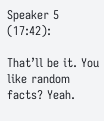Speaker 5 (17:42):

That’ll be it. You like random facts? Yeah.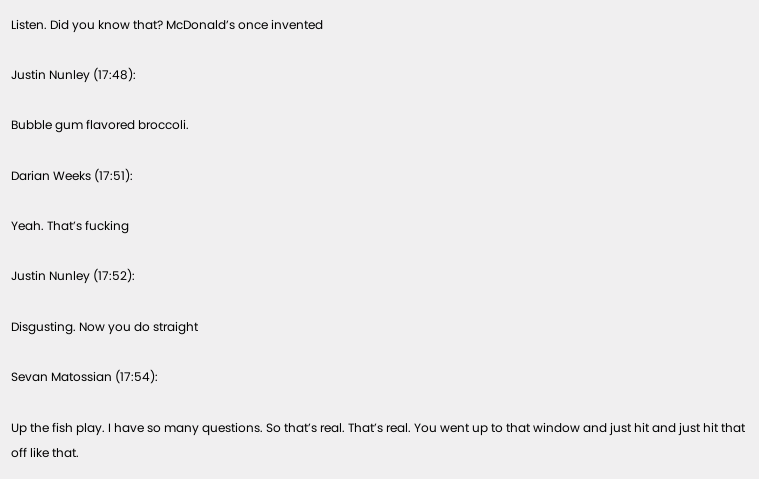Listen. Did you know that? McDonald’s once invented

Justin Nunley (17:48):

Bubble gum flavored broccoli.

Darian Weeks (17:51):

Yeah. That’s fucking

Justin Nunley (17:52):

Disgusting. Now you do straight

Sevan Matossian (17:54):

Up the fish play. I have so many questions. So that’s real. That’s real. You went up to that window and just hit and just hit that off like that.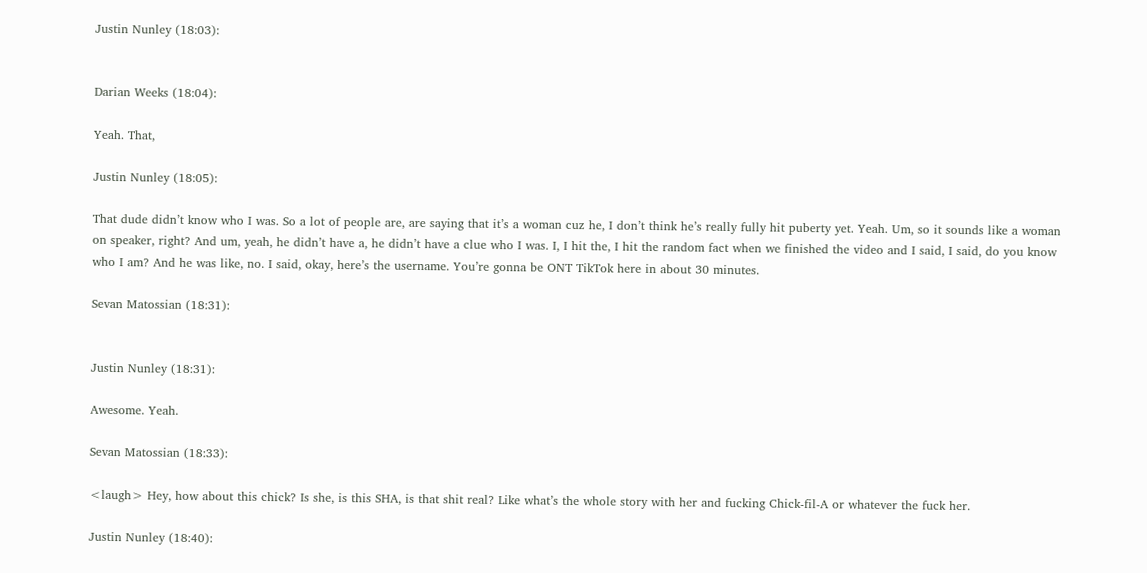Justin Nunley (18:03):


Darian Weeks (18:04):

Yeah. That,

Justin Nunley (18:05):

That dude didn’t know who I was. So a lot of people are, are saying that it’s a woman cuz he, I don’t think he’s really fully hit puberty yet. Yeah. Um, so it sounds like a woman on speaker, right? And um, yeah, he didn’t have a, he didn’t have a clue who I was. I, I hit the, I hit the random fact when we finished the video and I said, I said, do you know who I am? And he was like, no. I said, okay, here’s the username. You’re gonna be ONT TikTok here in about 30 minutes.

Sevan Matossian (18:31):


Justin Nunley (18:31):

Awesome. Yeah.

Sevan Matossian (18:33):

<laugh> Hey, how about this chick? Is she, is this SHA, is that shit real? Like what’s the whole story with her and fucking Chick-fil-A or whatever the fuck her.

Justin Nunley (18:40):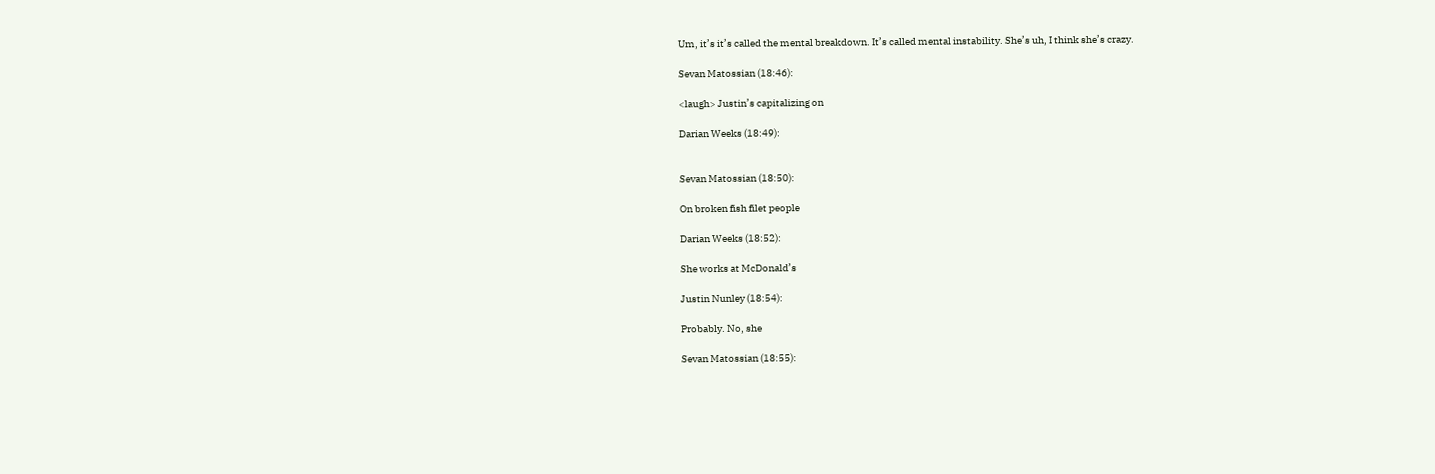Um, it’s it’s called the mental breakdown. It’s called mental instability. She’s uh, I think she’s crazy.

Sevan Matossian (18:46):

<laugh> Justin’s capitalizing on

Darian Weeks (18:49):


Sevan Matossian (18:50):

On broken fish filet people

Darian Weeks (18:52):

She works at McDonald’s

Justin Nunley (18:54):

Probably. No, she

Sevan Matossian (18:55):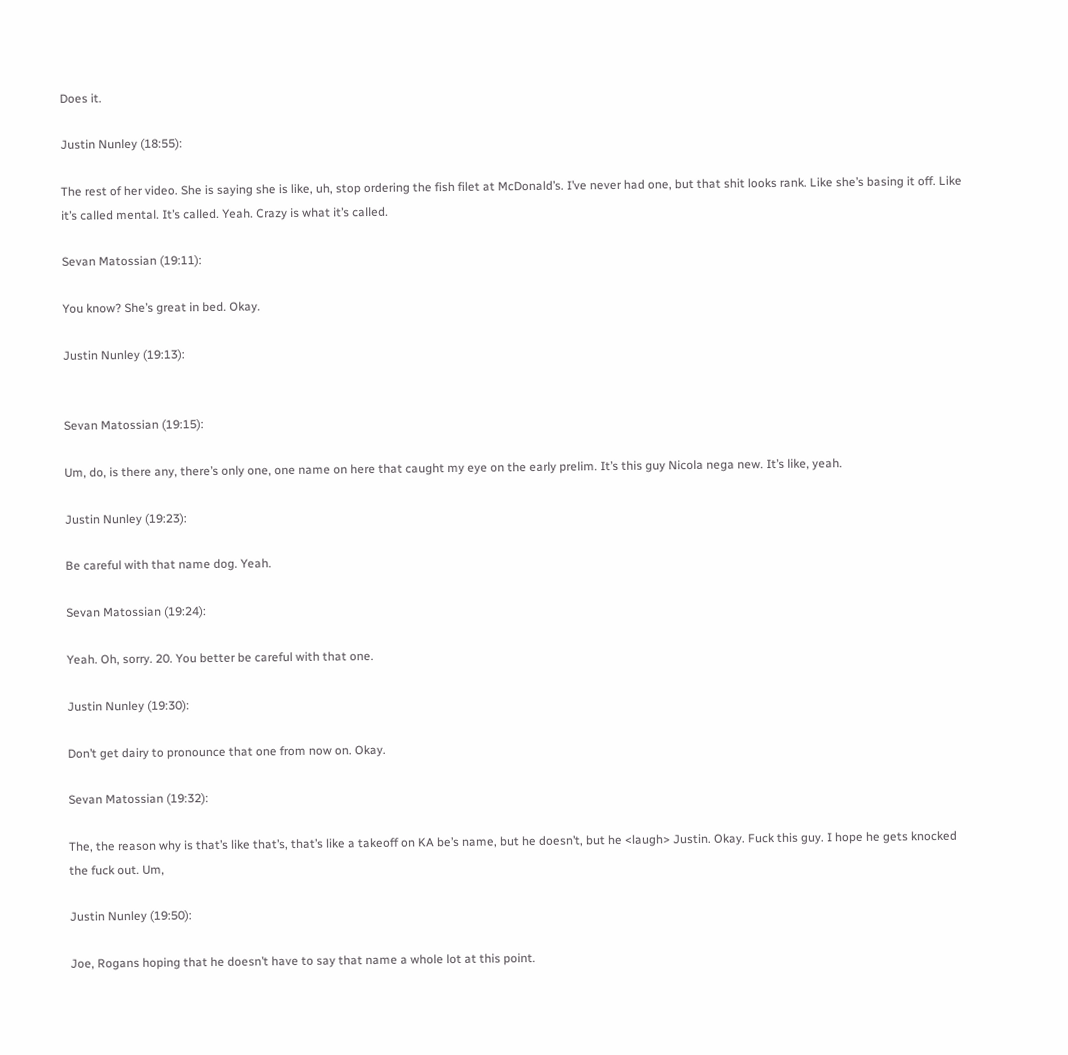Does it.

Justin Nunley (18:55):

The rest of her video. She is saying she is like, uh, stop ordering the fish filet at McDonald’s. I’ve never had one, but that shit looks rank. Like she’s basing it off. Like it’s called mental. It’s called. Yeah. Crazy is what it’s called.

Sevan Matossian (19:11):

You know? She’s great in bed. Okay.

Justin Nunley (19:13):


Sevan Matossian (19:15):

Um, do, is there any, there’s only one, one name on here that caught my eye on the early prelim. It’s this guy Nicola nega new. It’s like, yeah.

Justin Nunley (19:23):

Be careful with that name dog. Yeah.

Sevan Matossian (19:24):

Yeah. Oh, sorry. 20. You better be careful with that one.

Justin Nunley (19:30):

Don’t get dairy to pronounce that one from now on. Okay.

Sevan Matossian (19:32):

The, the reason why is that’s like that’s, that’s like a takeoff on KA be’s name, but he doesn’t, but he <laugh> Justin. Okay. Fuck this guy. I hope he gets knocked the fuck out. Um,

Justin Nunley (19:50):

Joe, Rogans hoping that he doesn’t have to say that name a whole lot at this point.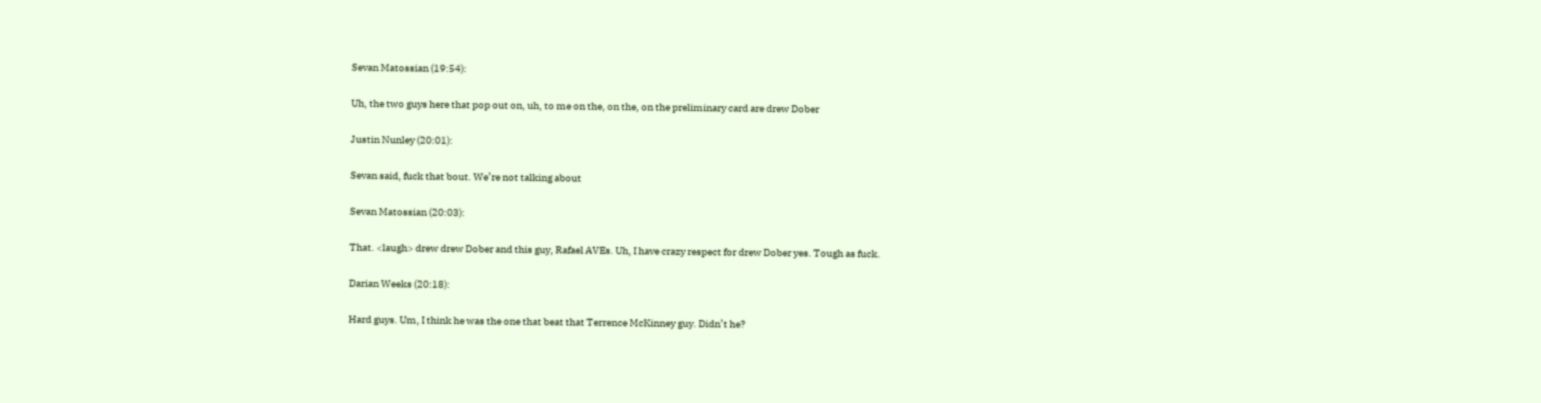Sevan Matossian (19:54):

Uh, the two guys here that pop out on, uh, to me on the, on the, on the preliminary card are drew Dober

Justin Nunley (20:01):

Sevan said, fuck that bout. We’re not talking about

Sevan Matossian (20:03):

That. <laugh> drew drew Dober and this guy, Rafael AVEs. Uh, I have crazy respect for drew Dober yes. Tough as fuck.

Darian Weeks (20:18):

Hard guys. Um, I think he was the one that beat that Terrence McKinney guy. Didn’t he?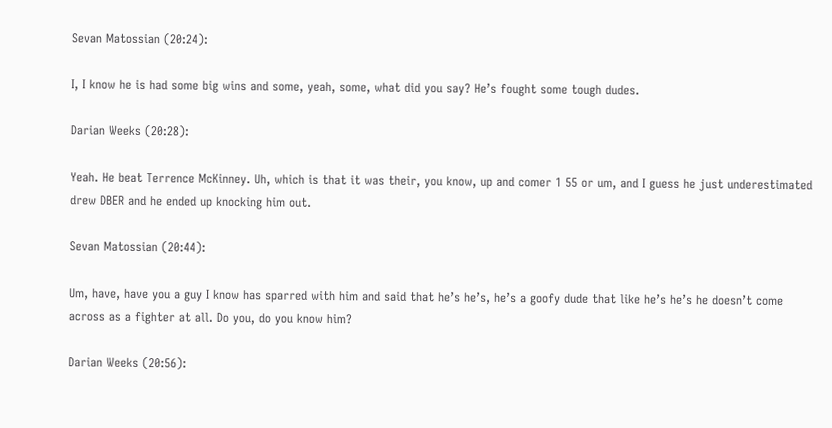Sevan Matossian (20:24):

I, I know he is had some big wins and some, yeah, some, what did you say? He’s fought some tough dudes.

Darian Weeks (20:28):

Yeah. He beat Terrence McKinney. Uh, which is that it was their, you know, up and comer 1 55 or um, and I guess he just underestimated drew DBER and he ended up knocking him out.

Sevan Matossian (20:44):

Um, have, have you a guy I know has sparred with him and said that he’s he’s, he’s a goofy dude that like he’s he’s he doesn’t come across as a fighter at all. Do you, do you know him?

Darian Weeks (20:56):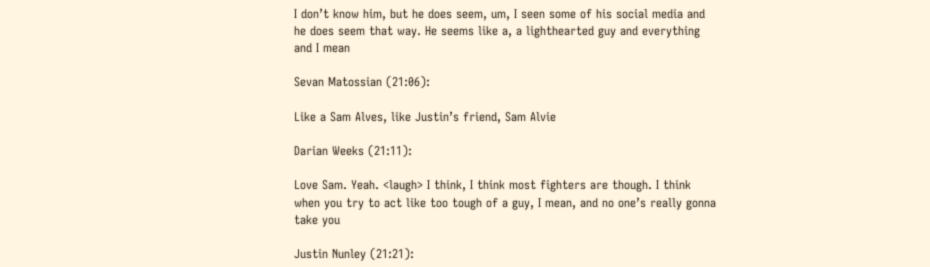I don’t know him, but he does seem, um, I seen some of his social media and he does seem that way. He seems like a, a lighthearted guy and everything and I mean

Sevan Matossian (21:06):

Like a Sam Alves, like Justin’s friend, Sam Alvie

Darian Weeks (21:11):

Love Sam. Yeah. <laugh> I think, I think most fighters are though. I think when you try to act like too tough of a guy, I mean, and no one’s really gonna take you

Justin Nunley (21:21):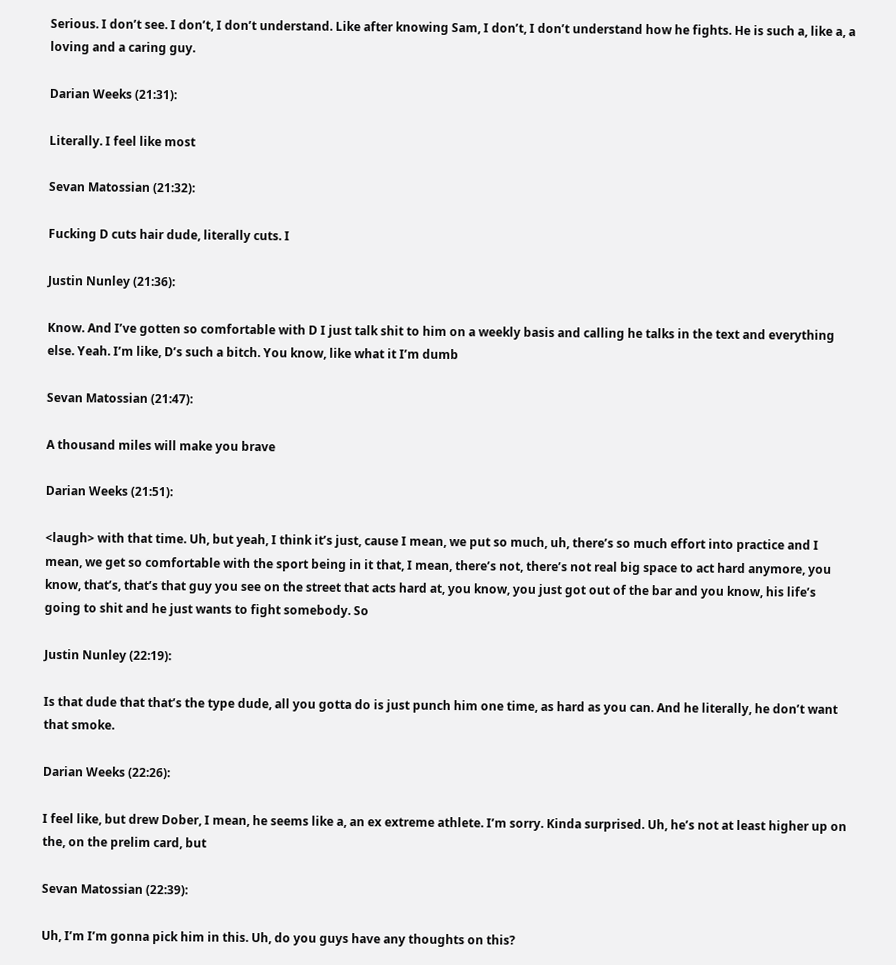Serious. I don’t see. I don’t, I don’t understand. Like after knowing Sam, I don’t, I don’t understand how he fights. He is such a, like a, a loving and a caring guy.

Darian Weeks (21:31):

Literally. I feel like most

Sevan Matossian (21:32):

Fucking D cuts hair dude, literally cuts. I

Justin Nunley (21:36):

Know. And I’ve gotten so comfortable with D I just talk shit to him on a weekly basis and calling he talks in the text and everything else. Yeah. I’m like, D’s such a bitch. You know, like what it I’m dumb

Sevan Matossian (21:47):

A thousand miles will make you brave

Darian Weeks (21:51):

<laugh> with that time. Uh, but yeah, I think it’s just, cause I mean, we put so much, uh, there’s so much effort into practice and I mean, we get so comfortable with the sport being in it that, I mean, there’s not, there’s not real big space to act hard anymore, you know, that’s, that’s that guy you see on the street that acts hard at, you know, you just got out of the bar and you know, his life’s going to shit and he just wants to fight somebody. So

Justin Nunley (22:19):

Is that dude that that’s the type dude, all you gotta do is just punch him one time, as hard as you can. And he literally, he don’t want that smoke.

Darian Weeks (22:26):

I feel like, but drew Dober, I mean, he seems like a, an ex extreme athlete. I’m sorry. Kinda surprised. Uh, he’s not at least higher up on the, on the prelim card, but

Sevan Matossian (22:39):

Uh, I’m I’m gonna pick him in this. Uh, do you guys have any thoughts on this?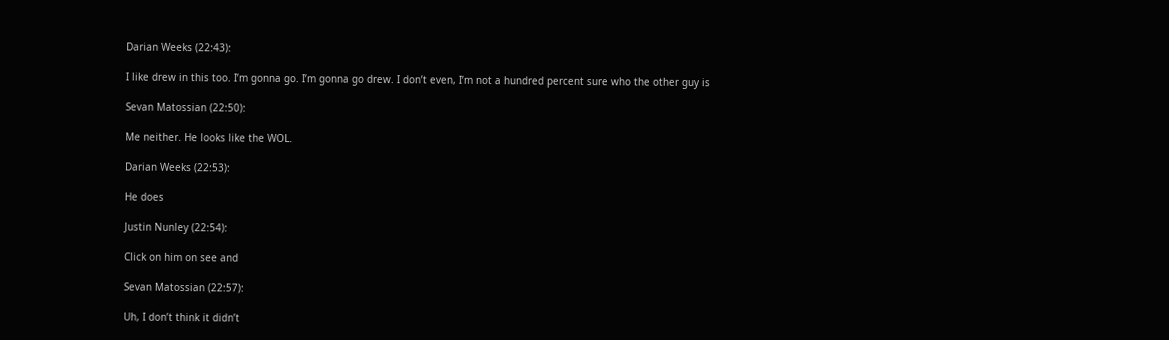Darian Weeks (22:43):

I like drew in this too. I’m gonna go. I’m gonna go drew. I don’t even, I’m not a hundred percent sure who the other guy is

Sevan Matossian (22:50):

Me neither. He looks like the WOL.

Darian Weeks (22:53):

He does

Justin Nunley (22:54):

Click on him on see and

Sevan Matossian (22:57):

Uh, I don’t think it didn’t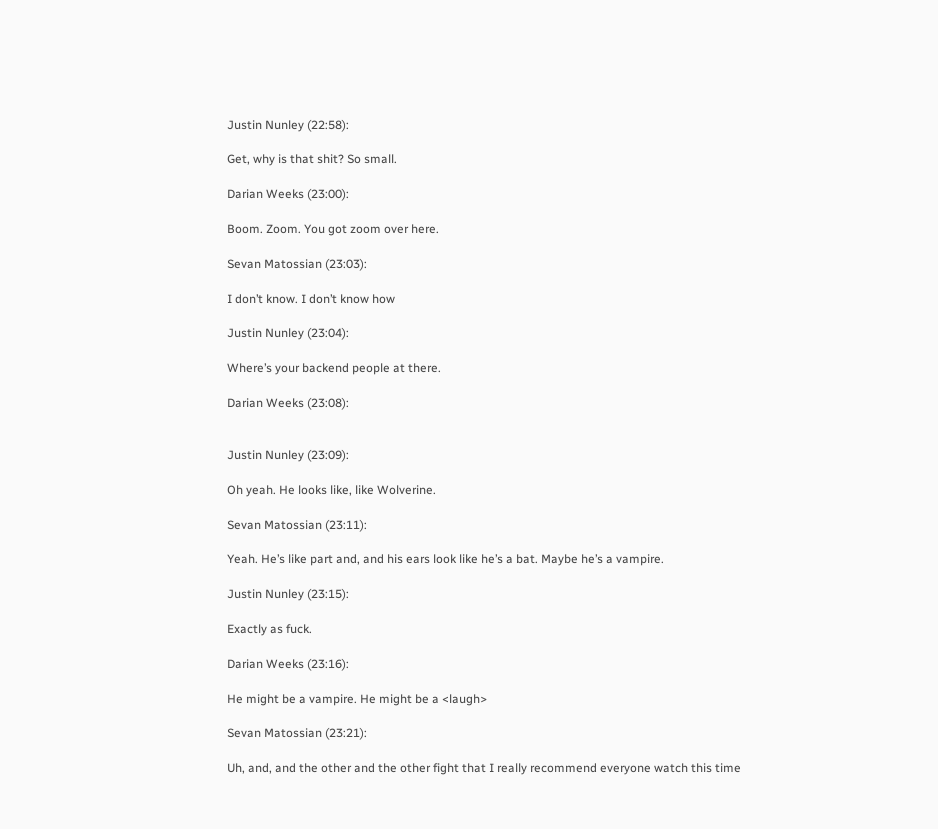Justin Nunley (22:58):

Get, why is that shit? So small.

Darian Weeks (23:00):

Boom. Zoom. You got zoom over here.

Sevan Matossian (23:03):

I don’t know. I don’t know how

Justin Nunley (23:04):

Where’s your backend people at there.

Darian Weeks (23:08):


Justin Nunley (23:09):

Oh yeah. He looks like, like Wolverine.

Sevan Matossian (23:11):

Yeah. He’s like part and, and his ears look like he’s a bat. Maybe he’s a vampire.

Justin Nunley (23:15):

Exactly as fuck.

Darian Weeks (23:16):

He might be a vampire. He might be a <laugh>

Sevan Matossian (23:21):

Uh, and, and the other and the other fight that I really recommend everyone watch this time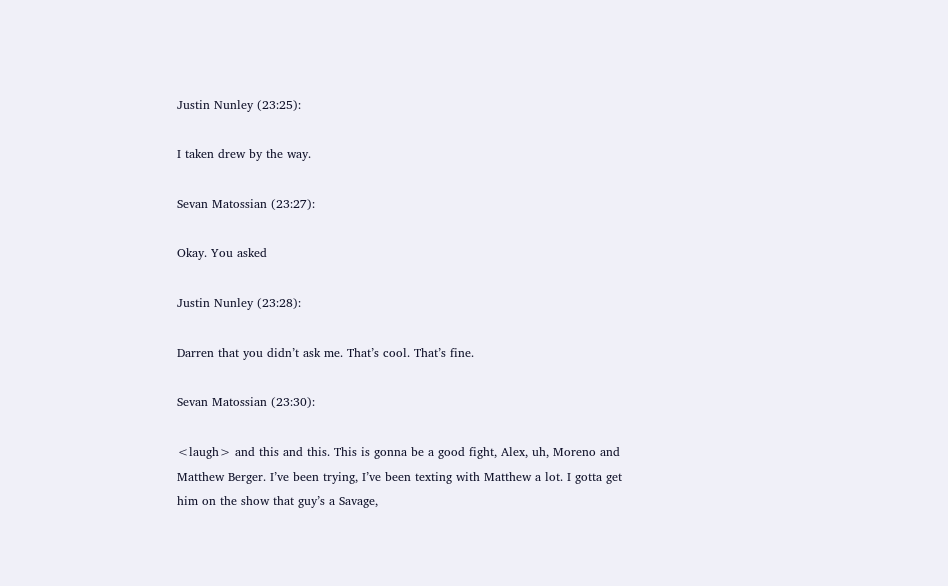Justin Nunley (23:25):

I taken drew by the way.

Sevan Matossian (23:27):

Okay. You asked

Justin Nunley (23:28):

Darren that you didn’t ask me. That’s cool. That’s fine.

Sevan Matossian (23:30):

<laugh> and this and this. This is gonna be a good fight, Alex, uh, Moreno and Matthew Berger. I’ve been trying, I’ve been texting with Matthew a lot. I gotta get him on the show that guy’s a Savage,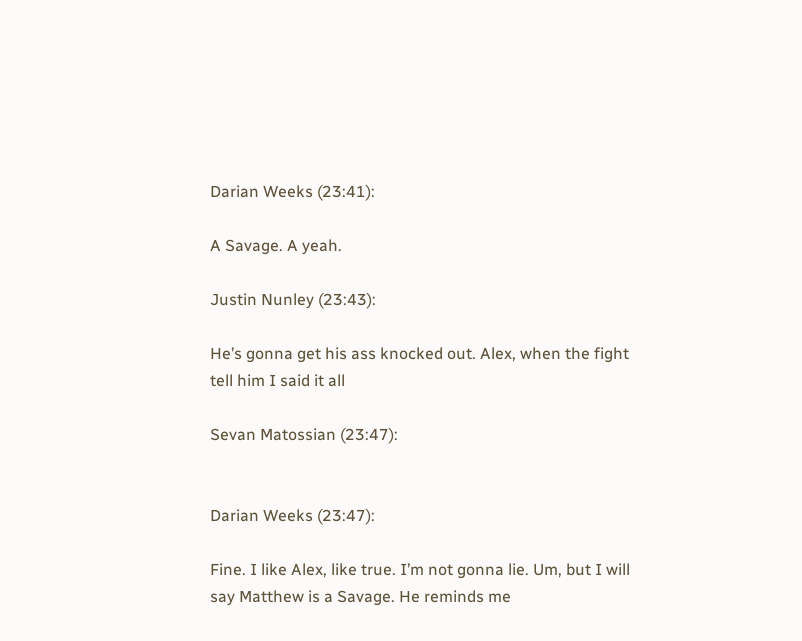Darian Weeks (23:41):

A Savage. A yeah.

Justin Nunley (23:43):

He’s gonna get his ass knocked out. Alex, when the fight tell him I said it all

Sevan Matossian (23:47):


Darian Weeks (23:47):

Fine. I like Alex, like true. I’m not gonna lie. Um, but I will say Matthew is a Savage. He reminds me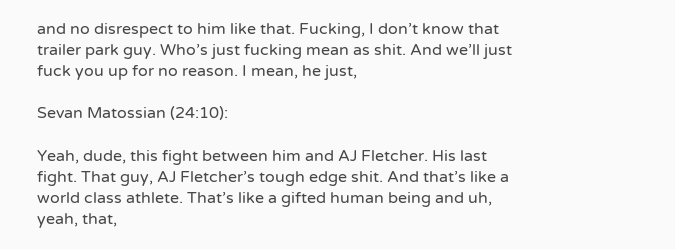and no disrespect to him like that. Fucking, I don’t know that trailer park guy. Who’s just fucking mean as shit. And we’ll just fuck you up for no reason. I mean, he just,

Sevan Matossian (24:10):

Yeah, dude, this fight between him and AJ Fletcher. His last fight. That guy, AJ Fletcher’s tough edge shit. And that’s like a world class athlete. That’s like a gifted human being and uh, yeah, that,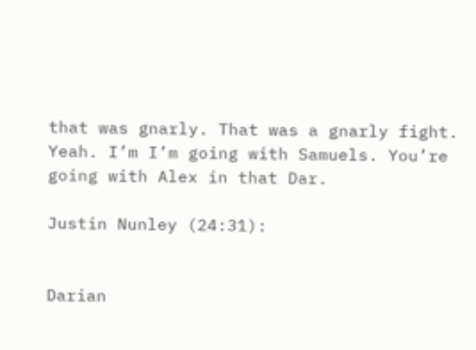that was gnarly. That was a gnarly fight. Yeah. I’m I’m going with Samuels. You’re going with Alex in that Dar.

Justin Nunley (24:31):


Darian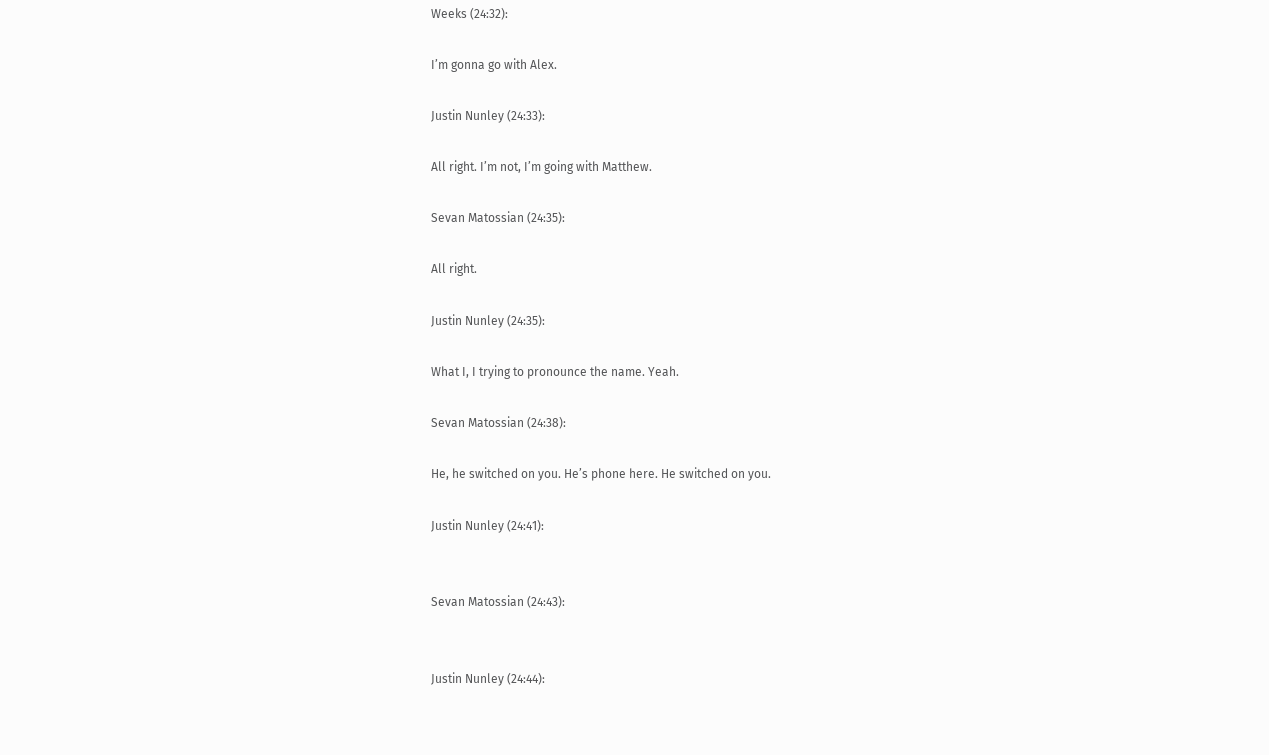Weeks (24:32):

I’m gonna go with Alex.

Justin Nunley (24:33):

All right. I’m not, I’m going with Matthew.

Sevan Matossian (24:35):

All right.

Justin Nunley (24:35):

What I, I trying to pronounce the name. Yeah.

Sevan Matossian (24:38):

He, he switched on you. He’s phone here. He switched on you.

Justin Nunley (24:41):


Sevan Matossian (24:43):


Justin Nunley (24:44):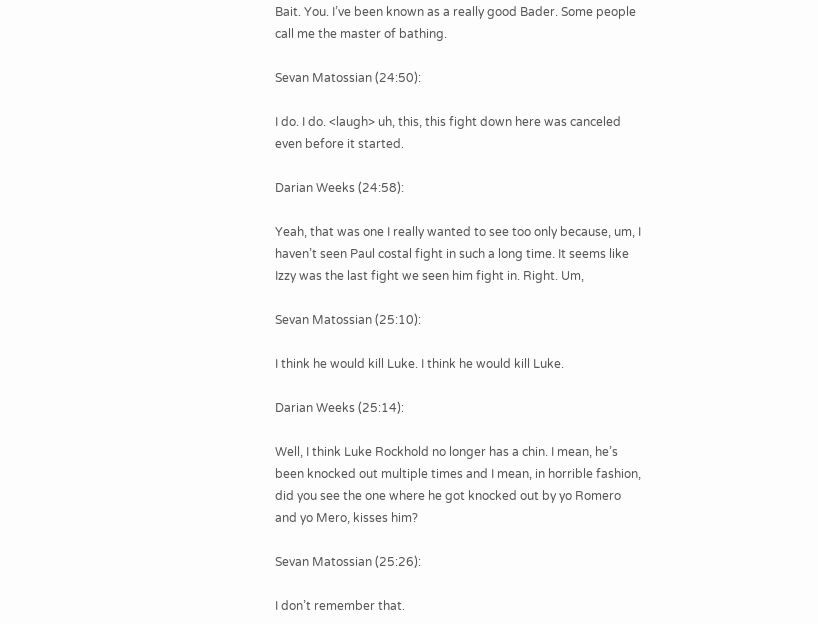Bait. You. I’ve been known as a really good Bader. Some people call me the master of bathing.

Sevan Matossian (24:50):

I do. I do. <laugh> uh, this, this fight down here was canceled even before it started.

Darian Weeks (24:58):

Yeah, that was one I really wanted to see too only because, um, I haven’t seen Paul costal fight in such a long time. It seems like Izzy was the last fight we seen him fight in. Right. Um,

Sevan Matossian (25:10):

I think he would kill Luke. I think he would kill Luke.

Darian Weeks (25:14):

Well, I think Luke Rockhold no longer has a chin. I mean, he’s been knocked out multiple times and I mean, in horrible fashion, did you see the one where he got knocked out by yo Romero and yo Mero, kisses him?

Sevan Matossian (25:26):

I don’t remember that.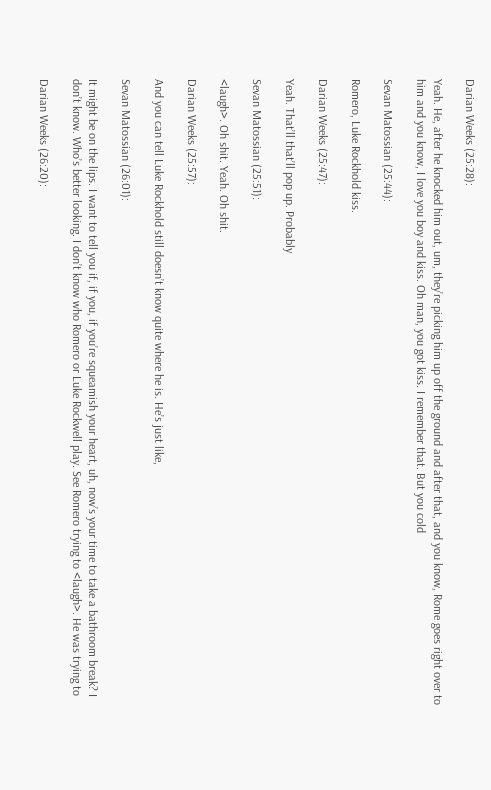Darian Weeks (25:28):

Yeah. He, after he knocked him out, um, they’re picking him up off the ground and after that, and you know, Rome goes right over to him and you know, I love you boy and kiss. Oh man, you got kiss. I remember that. But you cold

Sevan Matossian (25:44):

Romero, Luke Rockhold kiss.

Darian Weeks (25:47):

Yeah. That’ll that’ll pop up. Probably

Sevan Matossian (25:51):

<laugh>. Oh shit. Yeah. Oh shit.

Darian Weeks (25:57):

And you can tell Luke Rockhold still doesn’t know quite where he is. He’s just like,

Sevan Matossian (26:01):

It might be on the lips. I want to tell you if, if you, if you’re squeamish your heart, uh, now’s your time to take a bathroom break? I don’t know. Who’s better looking. I don’t know who Romero or Luke Rockwell play. See Romero trying to <laugh>. He was trying to

Darian Weeks (26:20):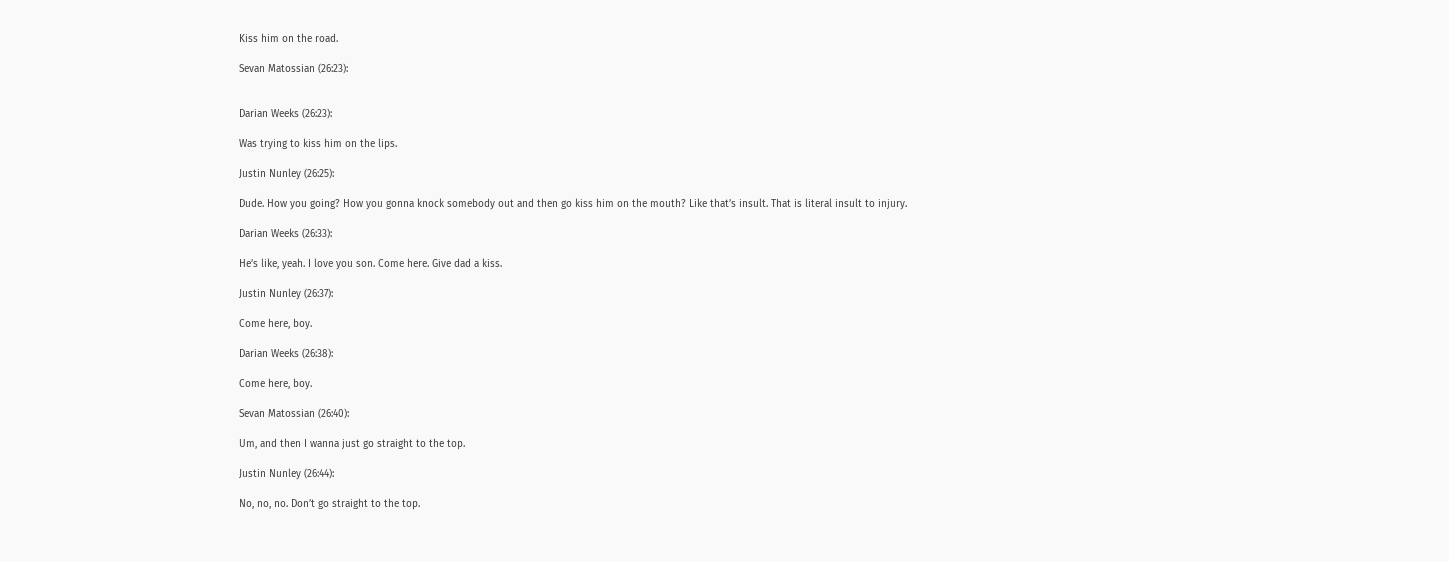Kiss him on the road.

Sevan Matossian (26:23):


Darian Weeks (26:23):

Was trying to kiss him on the lips.

Justin Nunley (26:25):

Dude. How you going? How you gonna knock somebody out and then go kiss him on the mouth? Like that’s insult. That is literal insult to injury.

Darian Weeks (26:33):

He’s like, yeah. I love you son. Come here. Give dad a kiss.

Justin Nunley (26:37):

Come here, boy.

Darian Weeks (26:38):

Come here, boy.

Sevan Matossian (26:40):

Um, and then I wanna just go straight to the top.

Justin Nunley (26:44):

No, no, no. Don’t go straight to the top.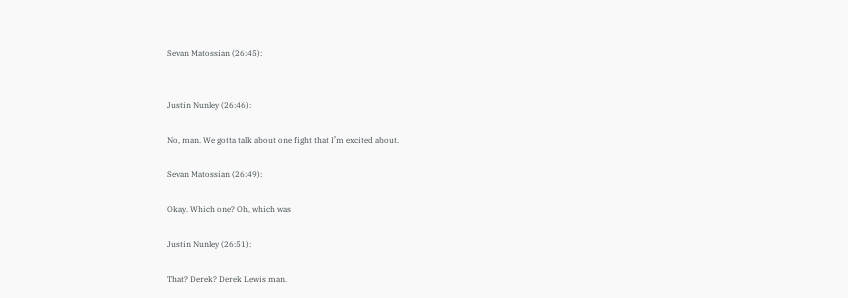Sevan Matossian (26:45):


Justin Nunley (26:46):

No, man. We gotta talk about one fight that I’m excited about.

Sevan Matossian (26:49):

Okay. Which one? Oh, which was

Justin Nunley (26:51):

That? Derek? Derek Lewis man.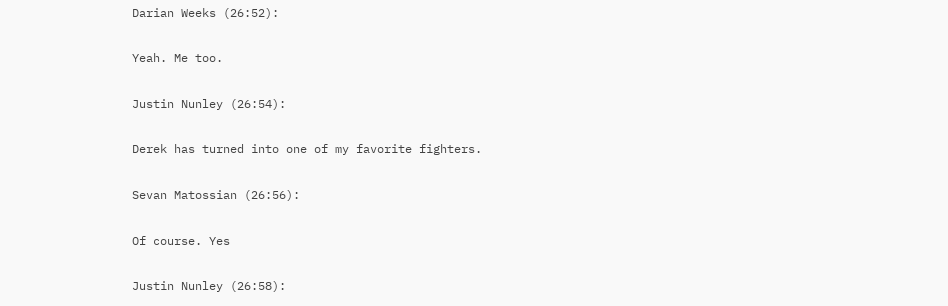Darian Weeks (26:52):

Yeah. Me too.

Justin Nunley (26:54):

Derek has turned into one of my favorite fighters.

Sevan Matossian (26:56):

Of course. Yes

Justin Nunley (26:58):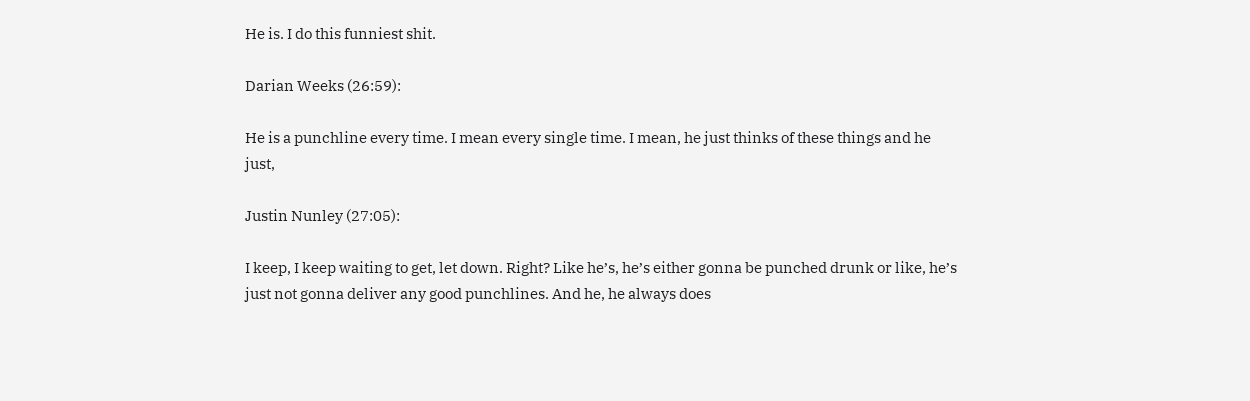He is. I do this funniest shit.

Darian Weeks (26:59):

He is a punchline every time. I mean every single time. I mean, he just thinks of these things and he just,

Justin Nunley (27:05):

I keep, I keep waiting to get, let down. Right? Like he’s, he’s either gonna be punched drunk or like, he’s just not gonna deliver any good punchlines. And he, he always does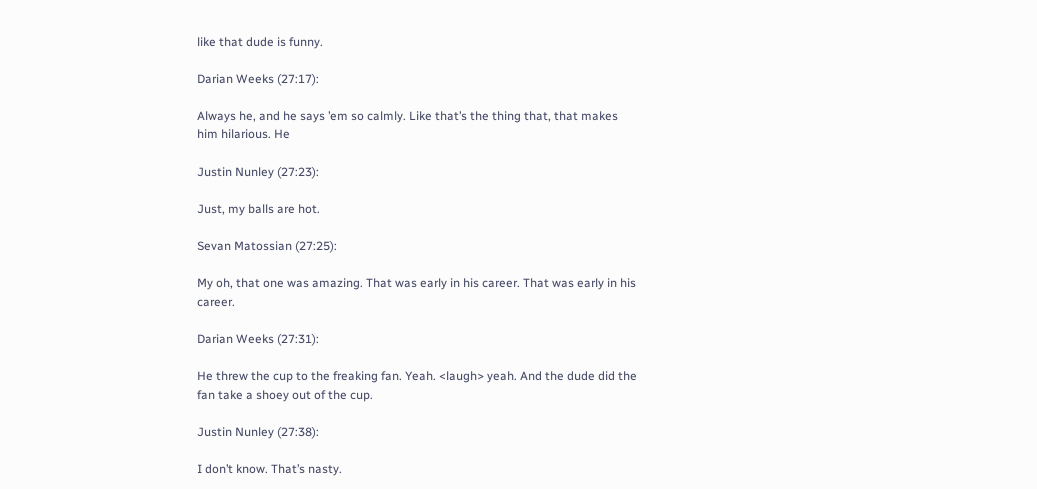like that dude is funny.

Darian Weeks (27:17):

Always he, and he says ’em so calmly. Like that’s the thing that, that makes him hilarious. He

Justin Nunley (27:23):

Just, my balls are hot.

Sevan Matossian (27:25):

My oh, that one was amazing. That was early in his career. That was early in his career.

Darian Weeks (27:31):

He threw the cup to the freaking fan. Yeah. <laugh> yeah. And the dude did the fan take a shoey out of the cup.

Justin Nunley (27:38):

I don’t know. That’s nasty.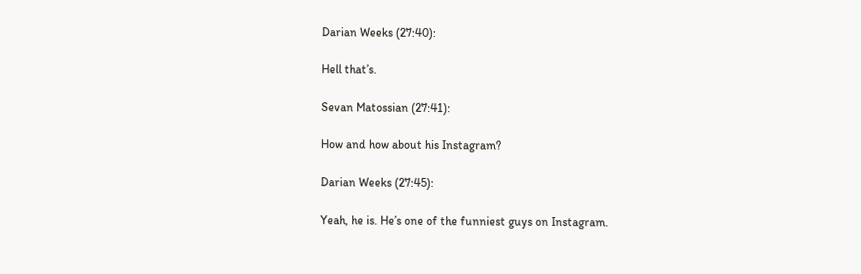Darian Weeks (27:40):

Hell that’s.

Sevan Matossian (27:41):

How and how about his Instagram?

Darian Weeks (27:45):

Yeah, he is. He’s one of the funniest guys on Instagram.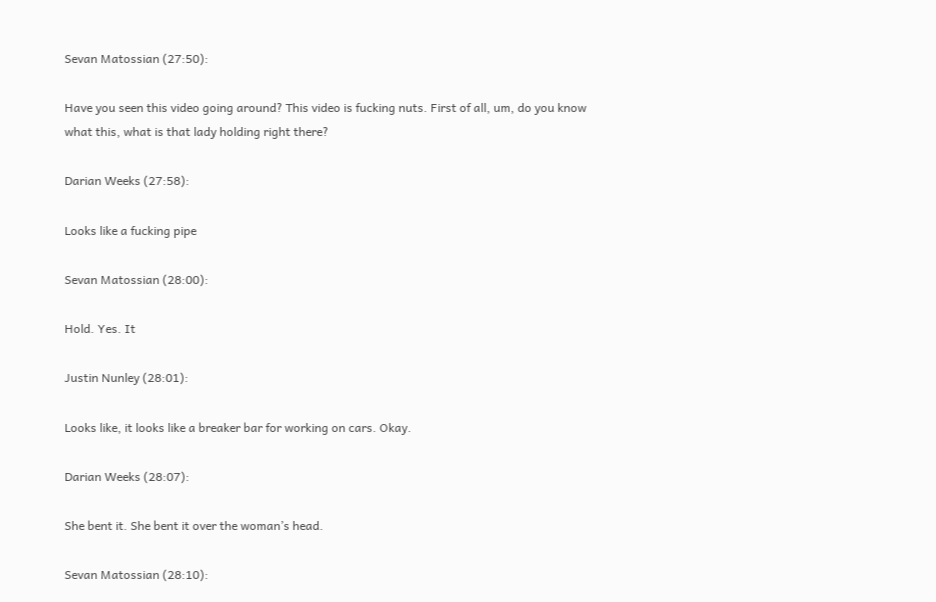Sevan Matossian (27:50):

Have you seen this video going around? This video is fucking nuts. First of all, um, do you know what this, what is that lady holding right there?

Darian Weeks (27:58):

Looks like a fucking pipe

Sevan Matossian (28:00):

Hold. Yes. It

Justin Nunley (28:01):

Looks like, it looks like a breaker bar for working on cars. Okay.

Darian Weeks (28:07):

She bent it. She bent it over the woman’s head.

Sevan Matossian (28:10):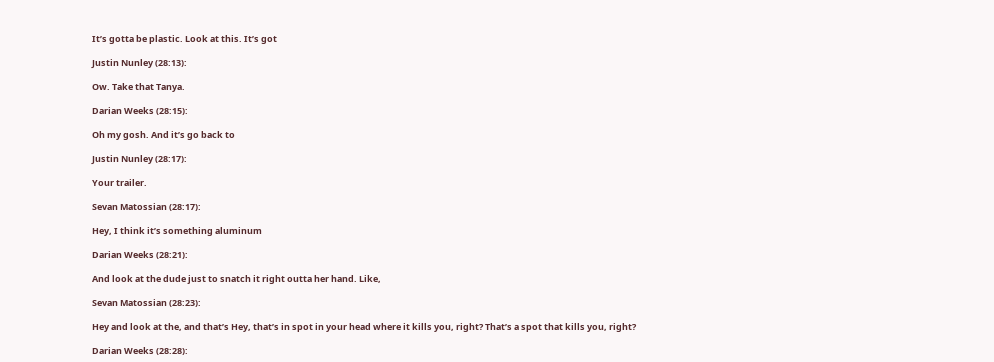It’s gotta be plastic. Look at this. It’s got

Justin Nunley (28:13):

Ow. Take that Tanya.

Darian Weeks (28:15):

Oh my gosh. And it’s go back to

Justin Nunley (28:17):

Your trailer.

Sevan Matossian (28:17):

Hey, I think it’s something aluminum

Darian Weeks (28:21):

And look at the dude just to snatch it right outta her hand. Like,

Sevan Matossian (28:23):

Hey and look at the, and that’s Hey, that’s in spot in your head where it kills you, right? That’s a spot that kills you, right?

Darian Weeks (28:28):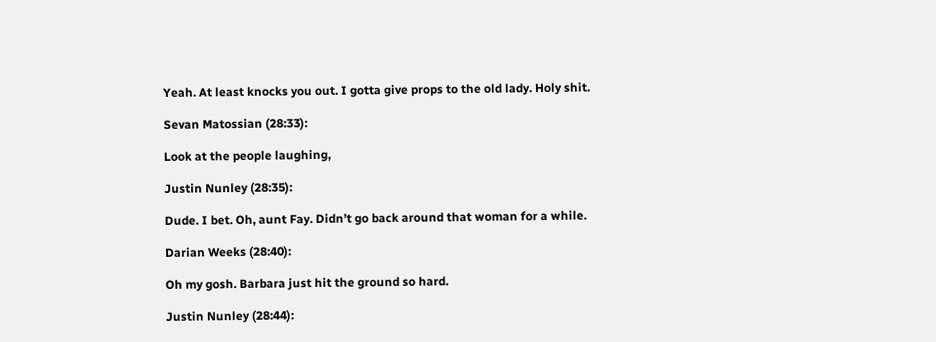Yeah. At least knocks you out. I gotta give props to the old lady. Holy shit.

Sevan Matossian (28:33):

Look at the people laughing,

Justin Nunley (28:35):

Dude. I bet. Oh, aunt Fay. Didn’t go back around that woman for a while.

Darian Weeks (28:40):

Oh my gosh. Barbara just hit the ground so hard.

Justin Nunley (28:44):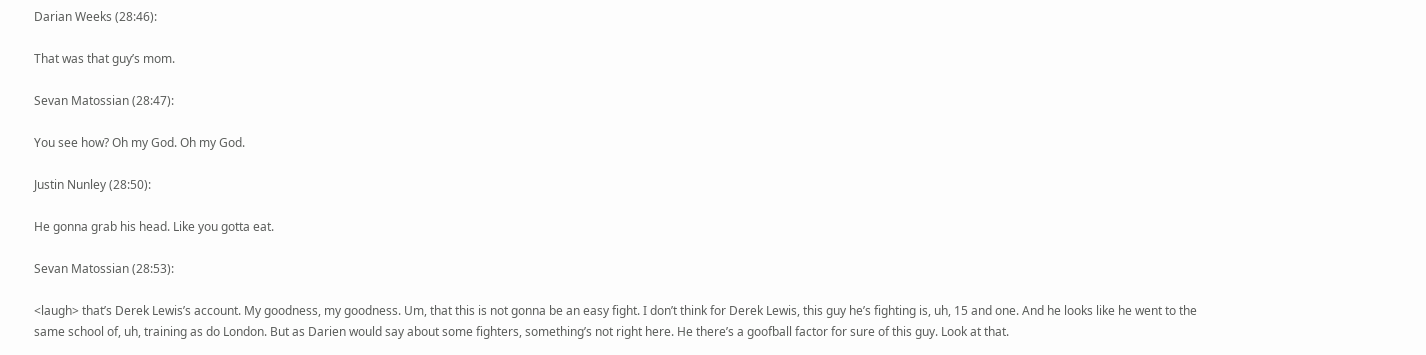Darian Weeks (28:46):

That was that guy’s mom.

Sevan Matossian (28:47):

You see how? Oh my God. Oh my God.

Justin Nunley (28:50):

He gonna grab his head. Like you gotta eat.

Sevan Matossian (28:53):

<laugh> that’s Derek Lewis’s account. My goodness, my goodness. Um, that this is not gonna be an easy fight. I don’t think for Derek Lewis, this guy he’s fighting is, uh, 15 and one. And he looks like he went to the same school of, uh, training as do London. But as Darien would say about some fighters, something’s not right here. He there’s a goofball factor for sure of this guy. Look at that.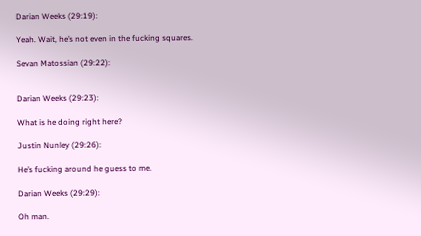Darian Weeks (29:19):

Yeah. Wait, he’s not even in the fucking squares.

Sevan Matossian (29:22):


Darian Weeks (29:23):

What is he doing right here?

Justin Nunley (29:26):

He’s fucking around he guess to me.

Darian Weeks (29:29):

Oh man.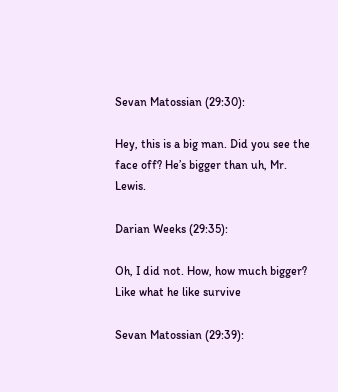Sevan Matossian (29:30):

Hey, this is a big man. Did you see the face off? He’s bigger than uh, Mr. Lewis.

Darian Weeks (29:35):

Oh, I did not. How, how much bigger? Like what he like survive

Sevan Matossian (29:39):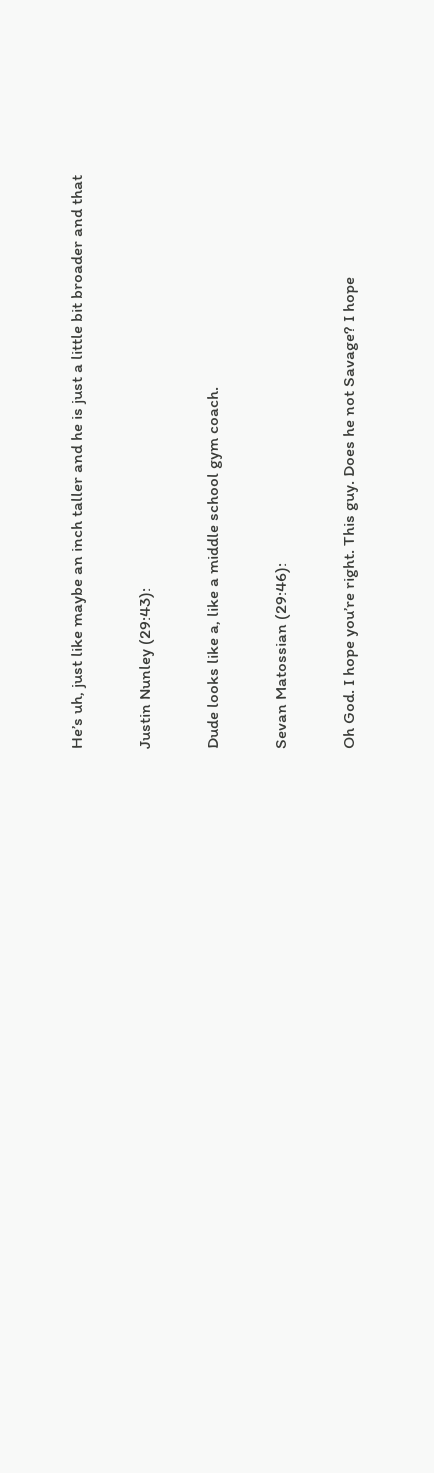He’s uh, just like maybe an inch taller and he is just a little bit broader and that

Justin Nunley (29:43):

Dude looks like a, like a middle school gym coach.

Sevan Matossian (29:46):

Oh God. I hope you’re right. This guy. Does he not Savage? I hope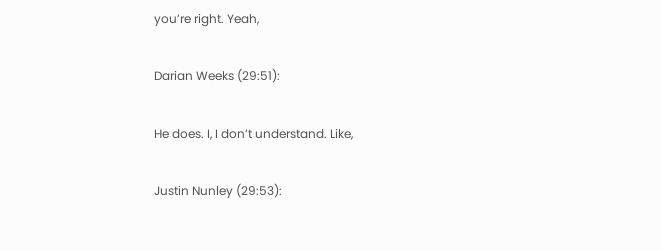you’re right. Yeah,

Darian Weeks (29:51):

He does. I, I don’t understand. Like,

Justin Nunley (29:53):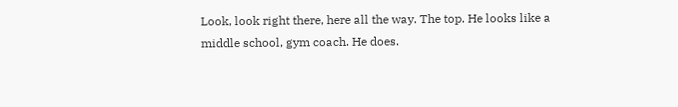Look, look right there, here all the way. The top. He looks like a middle school, gym coach. He does.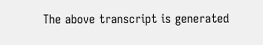The above transcript is generated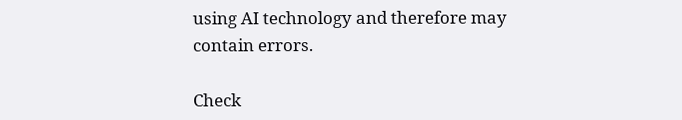using AI technology and therefore may contain errors.

Check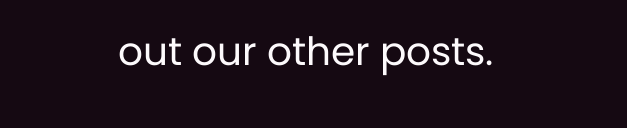out our other posts.